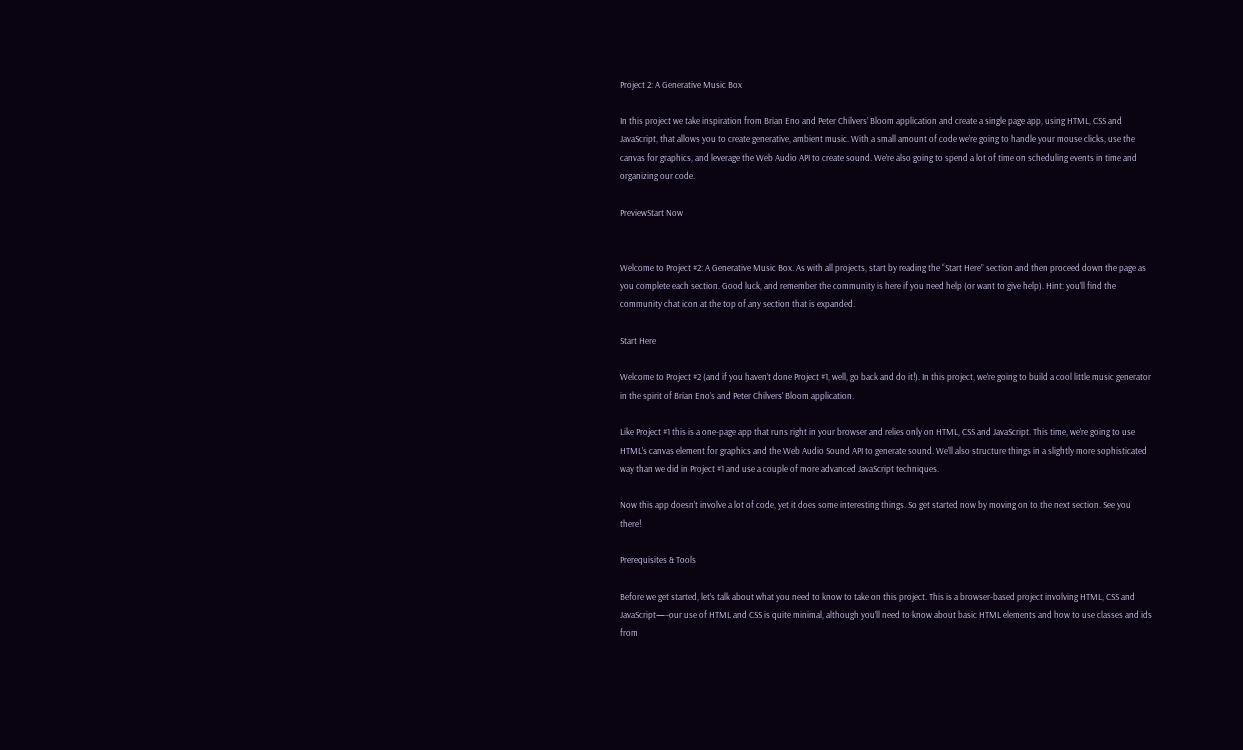Project 2: A Generative Music Box

In this project we take inspiration from Brian Eno and Peter Chilvers’ Bloom application and create a single page app, using HTML, CSS and JavaScript, that allows you to create generative, ambient music. With a small amount of code we’re going to handle your mouse clicks, use the canvas for graphics, and leverage the Web Audio API to create sound. We’re also going to spend a lot of time on scheduling events in time and organizing our code.

PreviewStart Now


Welcome to Project #2: A Generative Music Box. As with all projects, start by reading the “Start Here” section and then proceed down the page as you complete each section. Good luck, and remember the community is here if you need help (or want to give help). Hint: you’ll find the community chat icon at the top of any section that is expanded.

Start Here

Welcome to Project #2 (and if you haven’t done Project #1, well, go back and do it!). In this project, we’re going to build a cool little music generator in the spirit of Brian Eno’s and Peter Chilvers’ Bloom application.

Like Project #1 this is a one-page app that runs right in your browser and relies only on HTML, CSS and JavaScript. This time, we’re going to use HTML’s canvas element for graphics and the Web Audio Sound API to generate sound. We’ll also structure things in a slightly more sophisticated way than we did in Project #1 and use a couple of more advanced JavaScript techniques.

Now this app doesn’t involve a lot of code, yet it does some interesting things. So get started now by moving on to the next section. See you there!

Prerequisites & Tools

Before we get started, let’s talk about what you need to know to take on this project. This is a browser-based project involving HTML, CSS and JavaScript—–our use of HTML and CSS is quite minimal, although you’ll need to know about basic HTML elements and how to use classes and ids from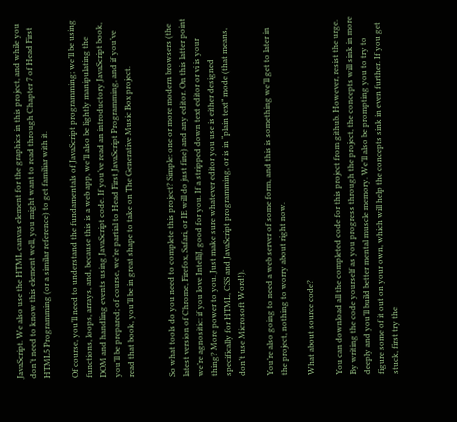JavaScript. We also use the HTML canvas element for the graphics in this project, and while you don’t need to know this element well, you might want to read through Chapter 7 of Head First HTML5 Programming (or a similar reference) to get familiar with it.

Of course, you’ll need to understand the fundamentals of JavaScript programming; we’ll be using functions, loops, arrays, and, because this is a web app, we’ll also be lightly manipulating the DOM and handling events using JavaScript code. If you’ve read an introductory JavaScript book, you’ll be prepared; of course, we’re partial to Head First JavaScript Programming, and if you’ve read that book, you’ll be in great shape to take on The Generative Music Box project.


So what tools do you need to complete this project? Simple: one or more modern browsers (the latest version of Chrome, Firefox, Safari, or IE will do just fine) and any editor. On this latter point we’re agnositic: if you love IntelliJ, good for you. If a stripped down text editor or vi is your thing? More power to you. Just make sure whatever editor you use is either designed specifically for HTML, CSS and JavaScript programming, or is in “plain text” mode (that means, don’t use Microsoft Word!).

You’re also going to need a web server of some form, and this is something we’ll get to later in the project, nothing to worry about right now.

What about source code?

You can download all the completed code for this project from github. However, resist the urge. By writing the code yourself as you progress through the project, the concepts will sink in more deeply and you’ll build better mental muscle memory. We’ll also be prompting you to try to figure some of it out on your own, which will help the concepts sink in even further. If you get stuck, first try the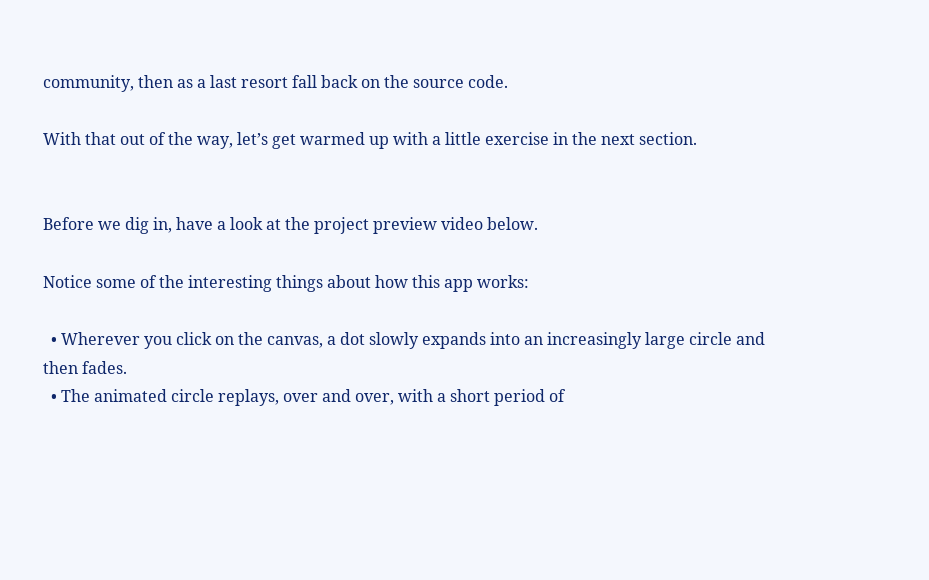community, then as a last resort fall back on the source code.

With that out of the way, let’s get warmed up with a little exercise in the next section.


Before we dig in, have a look at the project preview video below.

Notice some of the interesting things about how this app works:

  • Wherever you click on the canvas, a dot slowly expands into an increasingly large circle and then fades.
  • The animated circle replays, over and over, with a short period of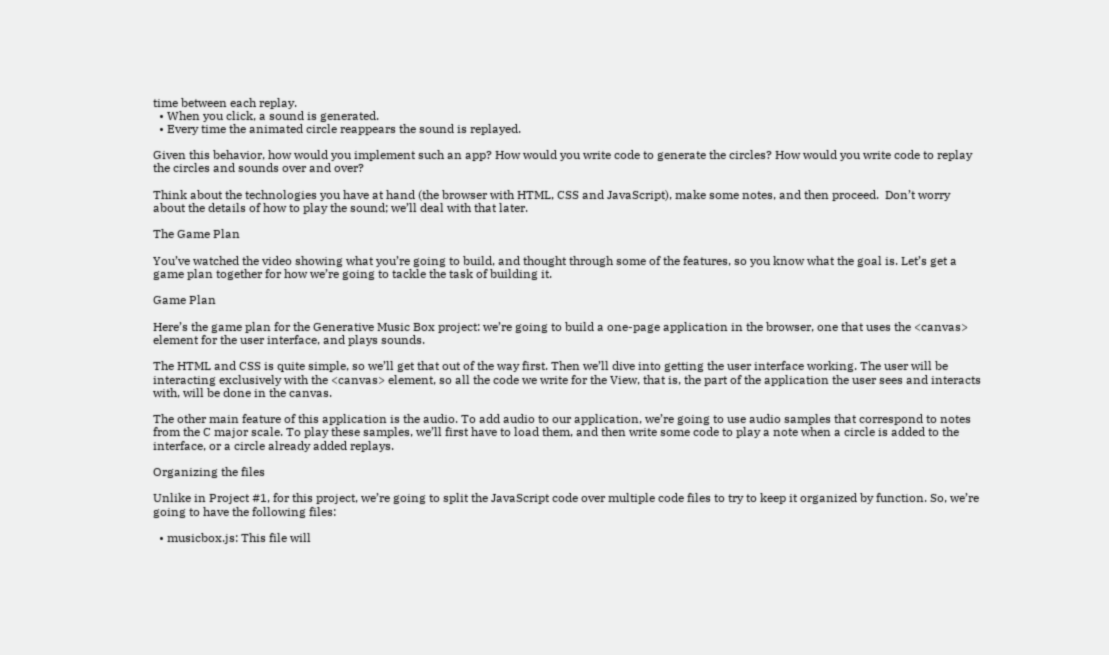time between each replay.
  • When you click, a sound is generated.
  • Every time the animated circle reappears the sound is replayed.

Given this behavior, how would you implement such an app? How would you write code to generate the circles? How would you write code to replay the circles and sounds over and over?

Think about the technologies you have at hand (the browser with HTML, CSS and JavaScript), make some notes, and then proceed.  Don’t worry about the details of how to play the sound; we’ll deal with that later.

The Game Plan

You’ve watched the video showing what you’re going to build, and thought through some of the features, so you know what the goal is. Let’s get a game plan together for how we’re going to tackle the task of building it.

Game Plan

Here’s the game plan for the Generative Music Box project: we’re going to build a one-page application in the browser, one that uses the <canvas> element for the user interface, and plays sounds.

The HTML and CSS is quite simple, so we’ll get that out of the way first. Then we’ll dive into getting the user interface working. The user will be interacting exclusively with the <canvas> element, so all the code we write for the View, that is, the part of the application the user sees and interacts with, will be done in the canvas.

The other main feature of this application is the audio. To add audio to our application, we’re going to use audio samples that correspond to notes from the C major scale. To play these samples, we’ll first have to load them, and then write some code to play a note when a circle is added to the interface, or a circle already added replays.

Organizing the files

Unlike in Project #1, for this project, we’re going to split the JavaScript code over multiple code files to try to keep it organized by function. So, we’re going to have the following files:

  • musicbox.js: This file will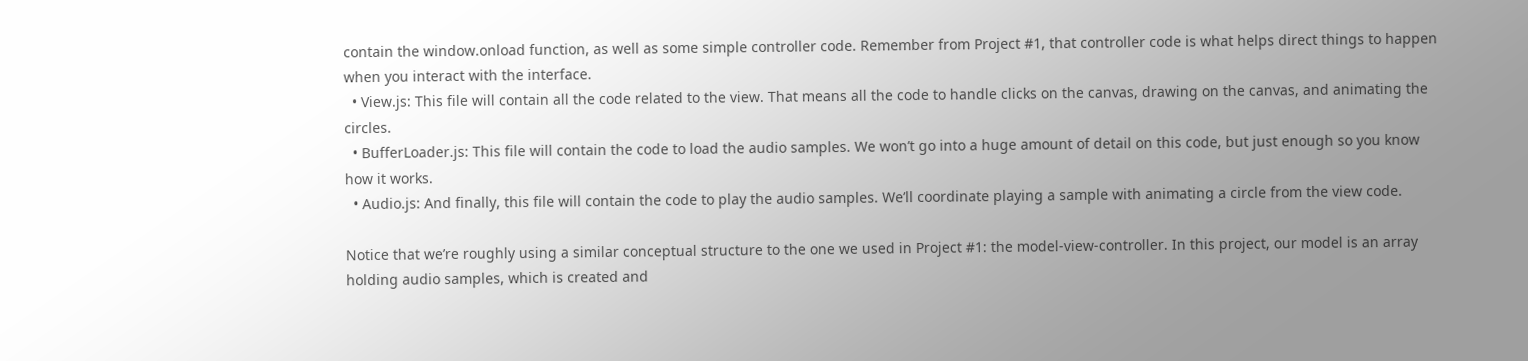contain the window.onload function, as well as some simple controller code. Remember from Project #1, that controller code is what helps direct things to happen when you interact with the interface.
  • View.js: This file will contain all the code related to the view. That means all the code to handle clicks on the canvas, drawing on the canvas, and animating the circles.
  • BufferLoader.js: This file will contain the code to load the audio samples. We won’t go into a huge amount of detail on this code, but just enough so you know how it works.
  • Audio.js: And finally, this file will contain the code to play the audio samples. We’ll coordinate playing a sample with animating a circle from the view code.

Notice that we’re roughly using a similar conceptual structure to the one we used in Project #1: the model-view-controller. In this project, our model is an array holding audio samples, which is created and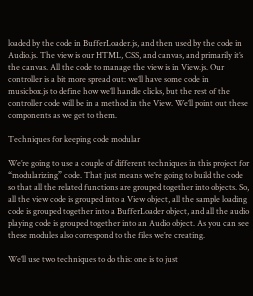loaded by the code in BufferLoader.js, and then used by the code in Audio.js. The view is our HTML, CSS, and canvas, and primarily it’s the canvas. All the code to manage the view is in View.js. Our controller is a bit more spread out: we’ll have some code in musicbox.js to define how we’ll handle clicks, but the rest of the controller code will be in a method in the View. We’ll point out these components as we get to them.

Techniques for keeping code modular

We’re going to use a couple of different techniques in this project for “modularizing” code. That just means we’re going to build the code so that all the related functions are grouped together into objects. So, all the view code is grouped into a View object, all the sample loading code is grouped together into a BufferLoader object, and all the audio playing code is grouped together into an Audio object. As you can see these modules also correspond to the files we’re creating.

We’ll use two techniques to do this: one is to just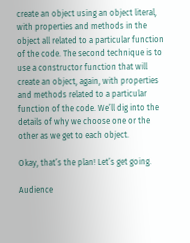create an object using an object literal, with properties and methods in the object all related to a particular function of the code. The second technique is to use a constructor function that will create an object, again, with properties and methods related to a particular function of the code. We’ll dig into the details of why we choose one or the other as we get to each object.

Okay, that’s the plan! Let’s get going.

Audience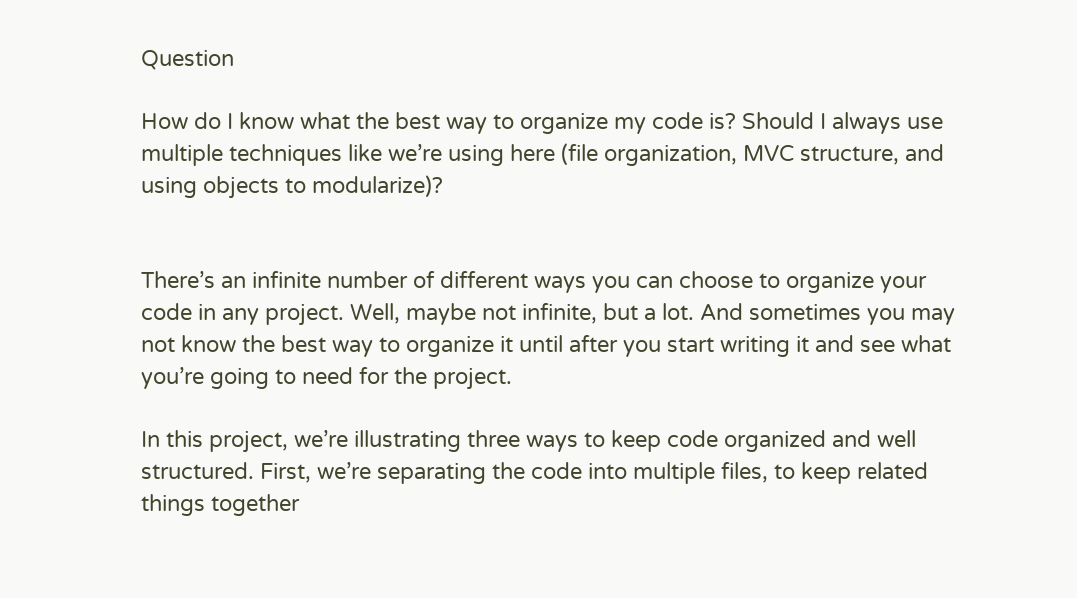Question

How do I know what the best way to organize my code is? Should I always use multiple techniques like we’re using here (file organization, MVC structure, and using objects to modularize)?


There’s an infinite number of different ways you can choose to organize your code in any project. Well, maybe not infinite, but a lot. And sometimes you may not know the best way to organize it until after you start writing it and see what you’re going to need for the project.

In this project, we’re illustrating three ways to keep code organized and well structured. First, we’re separating the code into multiple files, to keep related things together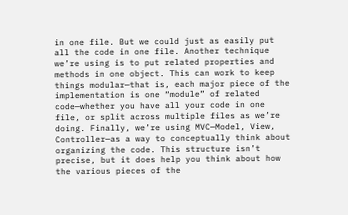in one file. But we could just as easily put all the code in one file. Another technique we’re using is to put related properties and methods in one object. This can work to keep things modular—that is, each major piece of the implementation is one “module” of related code—whether you have all your code in one file, or split across multiple files as we’re doing. Finally, we’re using MVC—Model, View, Controller—as a way to conceptually think about organizing the code. This structure isn’t precise, but it does help you think about how the various pieces of the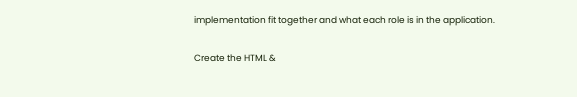implementation fit together and what each role is in the application.

Create the HTML &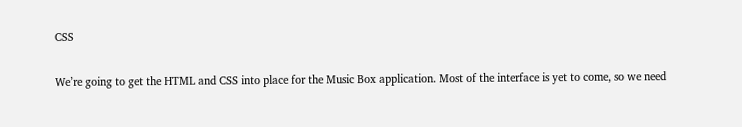CSS

We’re going to get the HTML and CSS into place for the Music Box application. Most of the interface is yet to come, so we need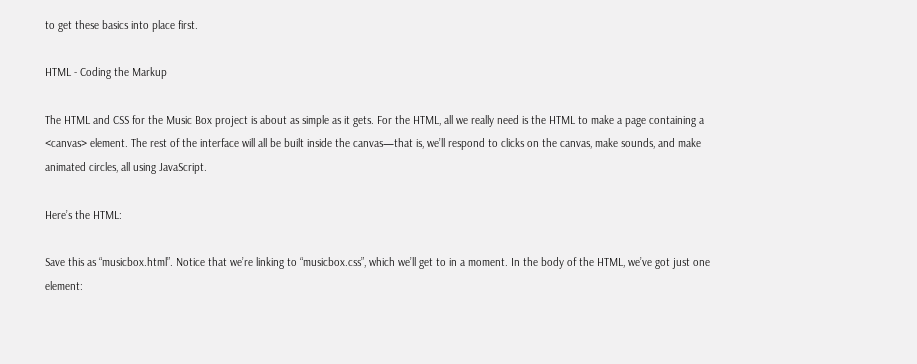to get these basics into place first.

HTML - Coding the Markup

The HTML and CSS for the Music Box project is about as simple as it gets. For the HTML, all we really need is the HTML to make a page containing a <canvas> element. The rest of the interface will all be built inside the canvas—that is, we’ll respond to clicks on the canvas, make sounds, and make animated circles, all using JavaScript.

Here’s the HTML:

Save this as “musicbox.html”. Notice that we’re linking to “musicbox.css”, which we’ll get to in a moment. In the body of the HTML, we’ve got just one element: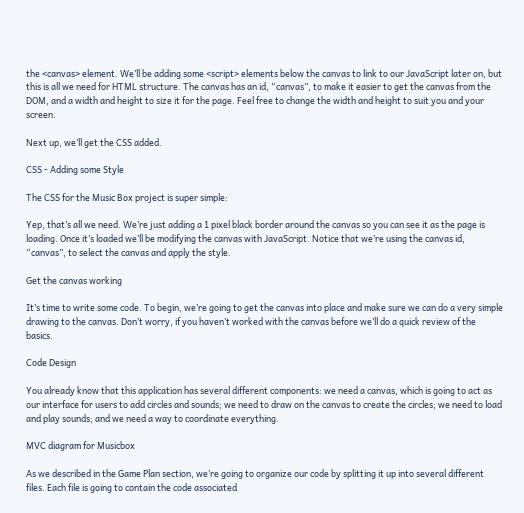the <canvas> element. We’ll be adding some <script> elements below the canvas to link to our JavaScript later on, but this is all we need for HTML structure. The canvas has an id, “canvas”, to make it easier to get the canvas from the DOM, and a width and height to size it for the page. Feel free to change the width and height to suit you and your screen.

Next up, we’ll get the CSS added.

CSS - Adding some Style

The CSS for the Music Box project is super simple:

Yep, that’s all we need. We’re just adding a 1 pixel black border around the canvas so you can see it as the page is loading. Once it’s loaded we’ll be modifying the canvas with JavaScript. Notice that we’re using the canvas id, “canvas”, to select the canvas and apply the style.

Get the canvas working

It’s time to write some code. To begin, we’re going to get the canvas into place and make sure we can do a very simple drawing to the canvas. Don’t worry, if you haven’t worked with the canvas before we’ll do a quick review of the basics.

Code Design

You already know that this application has several different components: we need a canvas, which is going to act as our interface for users to add circles and sounds; we need to draw on the canvas to create the circles; we need to load and play sounds; and we need a way to coordinate everything.

MVC diagram for Musicbox

As we described in the Game Plan section, we’re going to organize our code by splitting it up into several different files. Each file is going to contain the code associated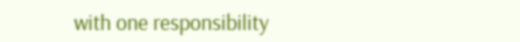with one responsibility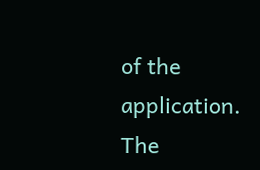of the application. The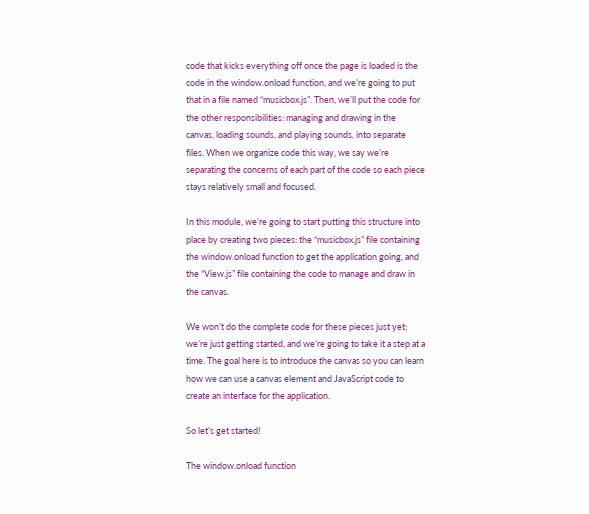code that kicks everything off once the page is loaded is the code in the window.onload function, and we’re going to put that in a file named “musicbox.js”. Then, we’ll put the code for the other responsibilities: managing and drawing in the canvas, loading sounds, and playing sounds, into separate files. When we organize code this way, we say we’re separating the concerns of each part of the code so each piece stays relatively small and focused.

In this module, we’re going to start putting this structure into place by creating two pieces: the “musicbox.js” file containing the window.onload function to get the application going, and the “View.js” file containing the code to manage and draw in the canvas.

We won’t do the complete code for these pieces just yet; we’re just getting started, and we’re going to take it a step at a time. The goal here is to introduce the canvas so you can learn how we can use a canvas element and JavaScript code to create an interface for the application.

So let’s get started!

The window.onload function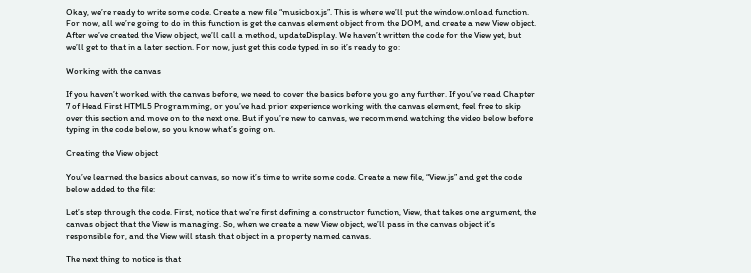Okay, we’re ready to write some code. Create a new file “musicbox.js”. This is where we’ll put the window.onload function. For now, all we’re going to do in this function is get the canvas element object from the DOM, and create a new View object. After we’ve created the View object, we’ll call a method, updateDisplay. We haven’t written the code for the View yet, but we’ll get to that in a later section. For now, just get this code typed in so it’s ready to go:

Working with the canvas

If you haven’t worked with the canvas before, we need to cover the basics before you go any further. If you’ve read Chapter 7 of Head First HTML5 Programming, or you’ve had prior experience working with the canvas element, feel free to skip over this section and move on to the next one. But if you’re new to canvas, we recommend watching the video below before typing in the code below, so you know what’s going on.

Creating the View object

You’ve learned the basics about canvas, so now it’s time to write some code. Create a new file, “View.js” and get the code below added to the file:

Let’s step through the code. First, notice that we’re first defining a constructor function, View, that takes one argument, the canvas object that the View is managing. So, when we create a new View object, we’ll pass in the canvas object it’s responsible for, and the View will stash that object in a property named canvas.

The next thing to notice is that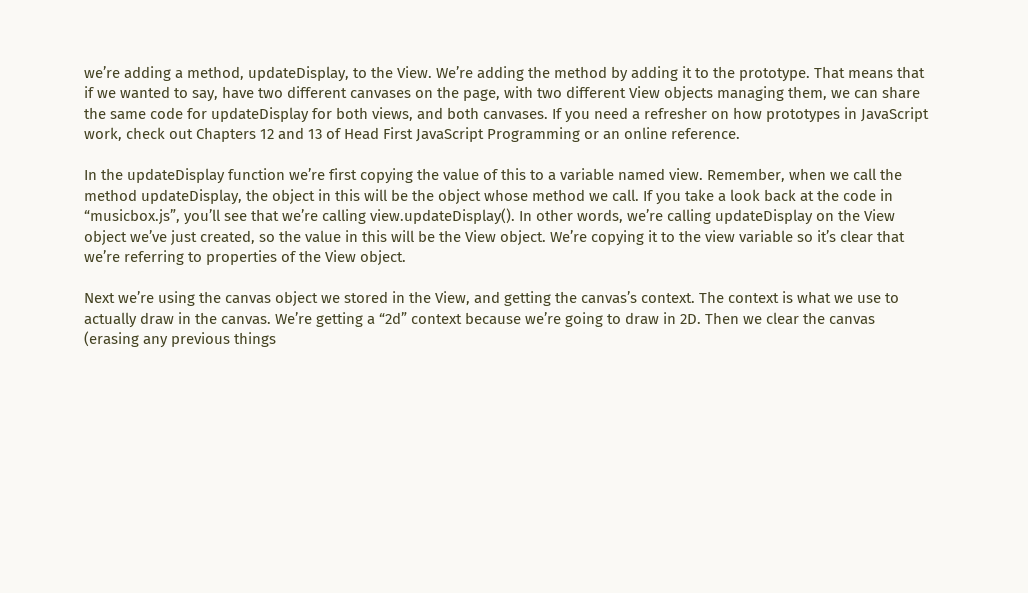we’re adding a method, updateDisplay, to the View. We’re adding the method by adding it to the prototype. That means that if we wanted to say, have two different canvases on the page, with two different View objects managing them, we can share the same code for updateDisplay for both views, and both canvases. If you need a refresher on how prototypes in JavaScript work, check out Chapters 12 and 13 of Head First JavaScript Programming or an online reference.

In the updateDisplay function we’re first copying the value of this to a variable named view. Remember, when we call the method updateDisplay, the object in this will be the object whose method we call. If you take a look back at the code in “musicbox.js”, you’ll see that we’re calling view.updateDisplay(). In other words, we’re calling updateDisplay on the View object we’ve just created, so the value in this will be the View object. We’re copying it to the view variable so it’s clear that we’re referring to properties of the View object.

Next we’re using the canvas object we stored in the View, and getting the canvas’s context. The context is what we use to actually draw in the canvas. We’re getting a “2d” context because we’re going to draw in 2D. Then we clear the canvas (erasing any previous things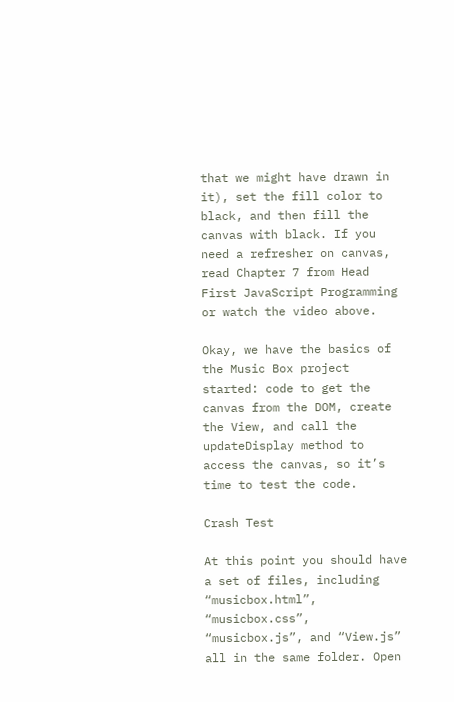that we might have drawn in it), set the fill color to black, and then fill the canvas with black. If you need a refresher on canvas, read Chapter 7 from Head First JavaScript Programming or watch the video above.

Okay, we have the basics of the Music Box project started: code to get the canvas from the DOM, create the View, and call the updateDisplay method to access the canvas, so it’s time to test the code.

Crash Test

At this point you should have a set of files, including “musicbox.html”, “musicbox.css”, “musicbox.js”, and “View.js” all in the same folder. Open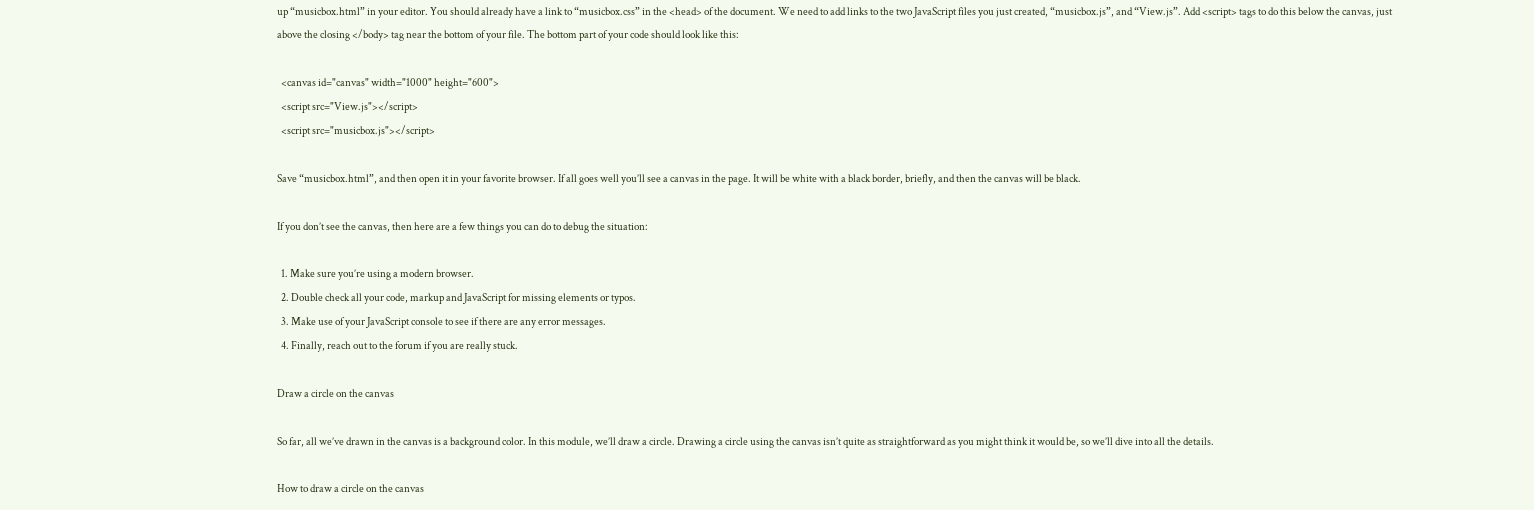up “musicbox.html” in your editor. You should already have a link to “musicbox.css” in the <head> of the document. We need to add links to the two JavaScript files you just created, “musicbox.js”, and “View.js”. Add <script> tags to do this below the canvas, just above the closing </body> tag near the bottom of your file. The bottom part of your code should look like this:

  <canvas id="canvas" width="1000" height="600">
  <script src="View.js"></script>
  <script src="musicbox.js"></script>

Save “musicbox.html”, and then open it in your favorite browser. If all goes well you’ll see a canvas in the page. It will be white with a black border, briefly, and then the canvas will be black.

If you don’t see the canvas, then here are a few things you can do to debug the situation:

  1. Make sure you’re using a modern browser.
  2. Double check all your code, markup and JavaScript for missing elements or typos.
  3. Make use of your JavaScript console to see if there are any error messages.
  4. Finally, reach out to the forum if you are really stuck.

Draw a circle on the canvas

So far, all we’ve drawn in the canvas is a background color. In this module, we’ll draw a circle. Drawing a circle using the canvas isn’t quite as straightforward as you might think it would be, so we’ll dive into all the details.

How to draw a circle on the canvas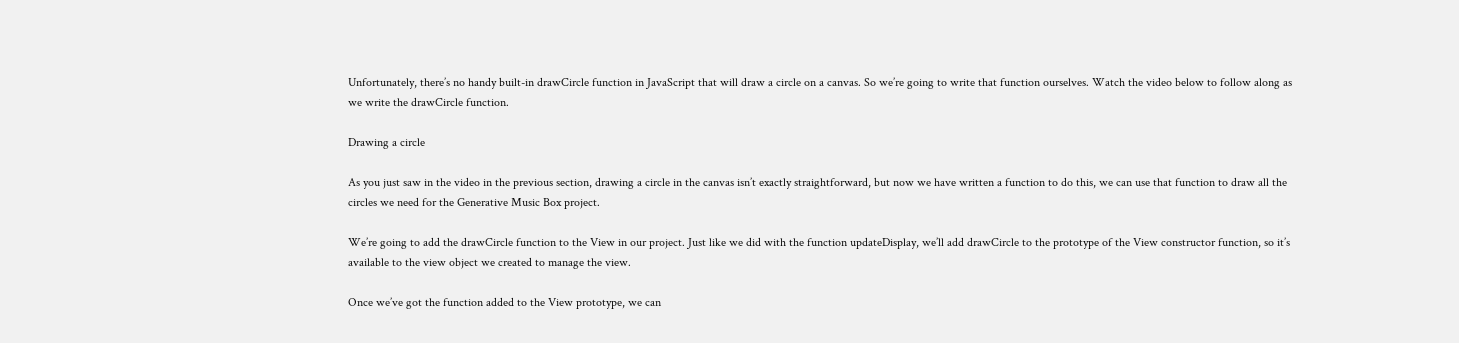Unfortunately, there’s no handy built-in drawCircle function in JavaScript that will draw a circle on a canvas. So we’re going to write that function ourselves. Watch the video below to follow along as we write the drawCircle function.

Drawing a circle

As you just saw in the video in the previous section, drawing a circle in the canvas isn’t exactly straightforward, but now we have written a function to do this, we can use that function to draw all the circles we need for the Generative Music Box project.

We’re going to add the drawCircle function to the View in our project. Just like we did with the function updateDisplay, we’ll add drawCircle to the prototype of the View constructor function, so it’s available to the view object we created to manage the view.

Once we’ve got the function added to the View prototype, we can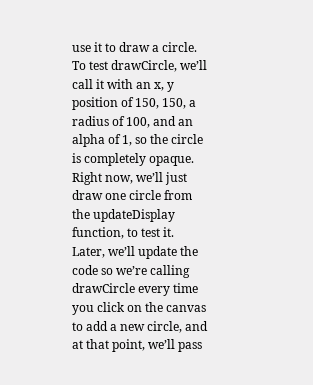use it to draw a circle. To test drawCircle, we’ll call it with an x, y position of 150, 150, a radius of 100, and an alpha of 1, so the circle is completely opaque. Right now, we’ll just draw one circle from the updateDisplay function, to test it. Later, we’ll update the code so we’re calling drawCircle every time you click on the canvas to add a new circle, and at that point, we’ll pass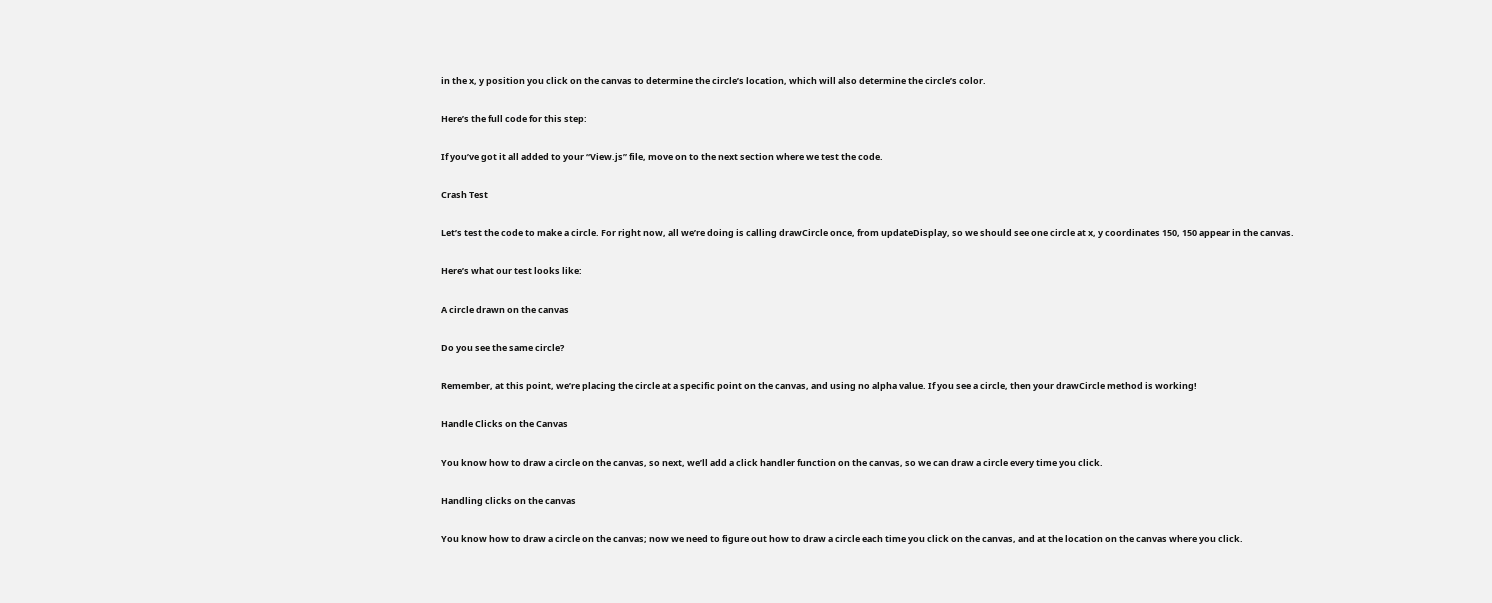in the x, y position you click on the canvas to determine the circle’s location, which will also determine the circle’s color.

Here’s the full code for this step:

If you’ve got it all added to your “View.js” file, move on to the next section where we test the code.

Crash Test

Let’s test the code to make a circle. For right now, all we’re doing is calling drawCircle once, from updateDisplay, so we should see one circle at x, y coordinates 150, 150 appear in the canvas.

Here’s what our test looks like:

A circle drawn on the canvas

Do you see the same circle?

Remember, at this point, we’re placing the circle at a specific point on the canvas, and using no alpha value. If you see a circle, then your drawCircle method is working!

Handle Clicks on the Canvas

You know how to draw a circle on the canvas, so next, we’ll add a click handler function on the canvas, so we can draw a circle every time you click.

Handling clicks on the canvas

You know how to draw a circle on the canvas; now we need to figure out how to draw a circle each time you click on the canvas, and at the location on the canvas where you click.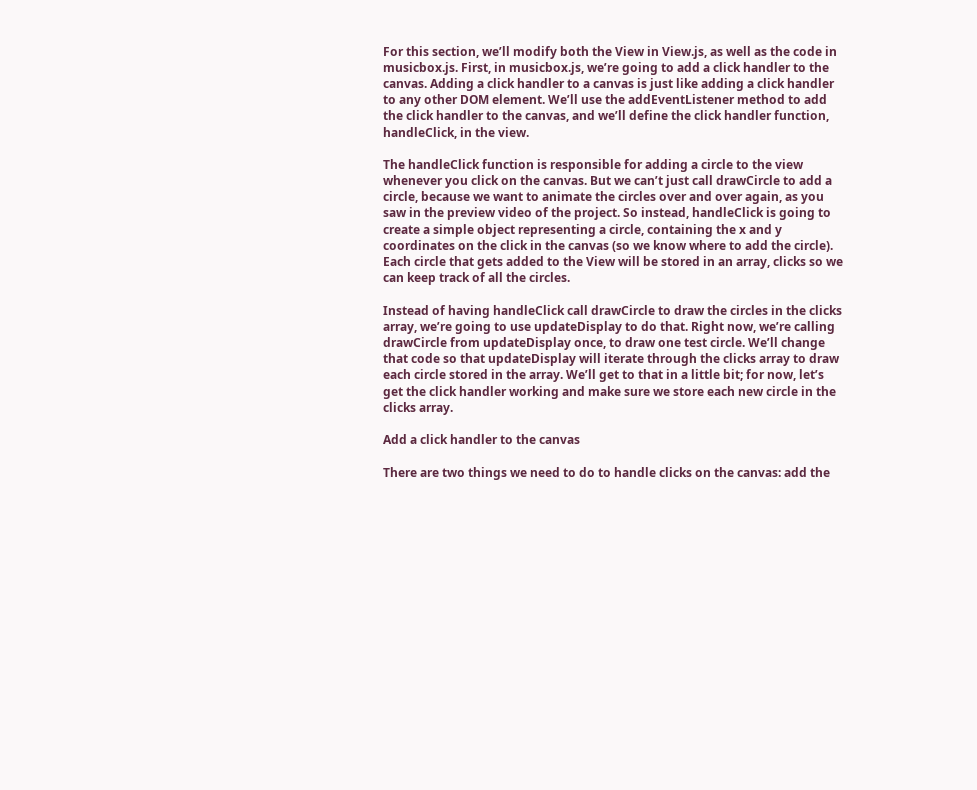For this section, we’ll modify both the View in View.js, as well as the code in musicbox.js. First, in musicbox.js, we’re going to add a click handler to the canvas. Adding a click handler to a canvas is just like adding a click handler to any other DOM element. We’ll use the addEventListener method to add the click handler to the canvas, and we’ll define the click handler function, handleClick, in the view.

The handleClick function is responsible for adding a circle to the view whenever you click on the canvas. But we can’t just call drawCircle to add a circle, because we want to animate the circles over and over again, as you saw in the preview video of the project. So instead, handleClick is going to create a simple object representing a circle, containing the x and y coordinates on the click in the canvas (so we know where to add the circle). Each circle that gets added to the View will be stored in an array, clicks so we can keep track of all the circles.

Instead of having handleClick call drawCircle to draw the circles in the clicks array, we’re going to use updateDisplay to do that. Right now, we’re calling drawCircle from updateDisplay once, to draw one test circle. We’ll change that code so that updateDisplay will iterate through the clicks array to draw each circle stored in the array. We’ll get to that in a little bit; for now, let’s get the click handler working and make sure we store each new circle in the clicks array.

Add a click handler to the canvas

There are two things we need to do to handle clicks on the canvas: add the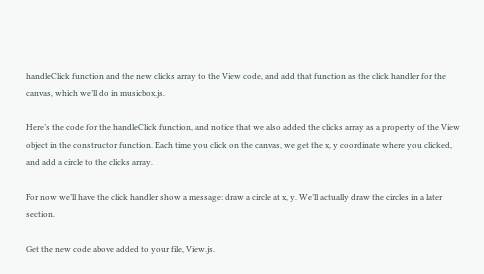handleClick function and the new clicks array to the View code, and add that function as the click handler for the canvas, which we’ll do in musicbox.js.

Here’s the code for the handleClick function, and notice that we also added the clicks array as a property of the View object in the constructor function. Each time you click on the canvas, we get the x, y coordinate where you clicked, and add a circle to the clicks array.

For now we’ll have the click handler show a message: draw a circle at x, y. We’ll actually draw the circles in a later section.

Get the new code above added to your file, View.js.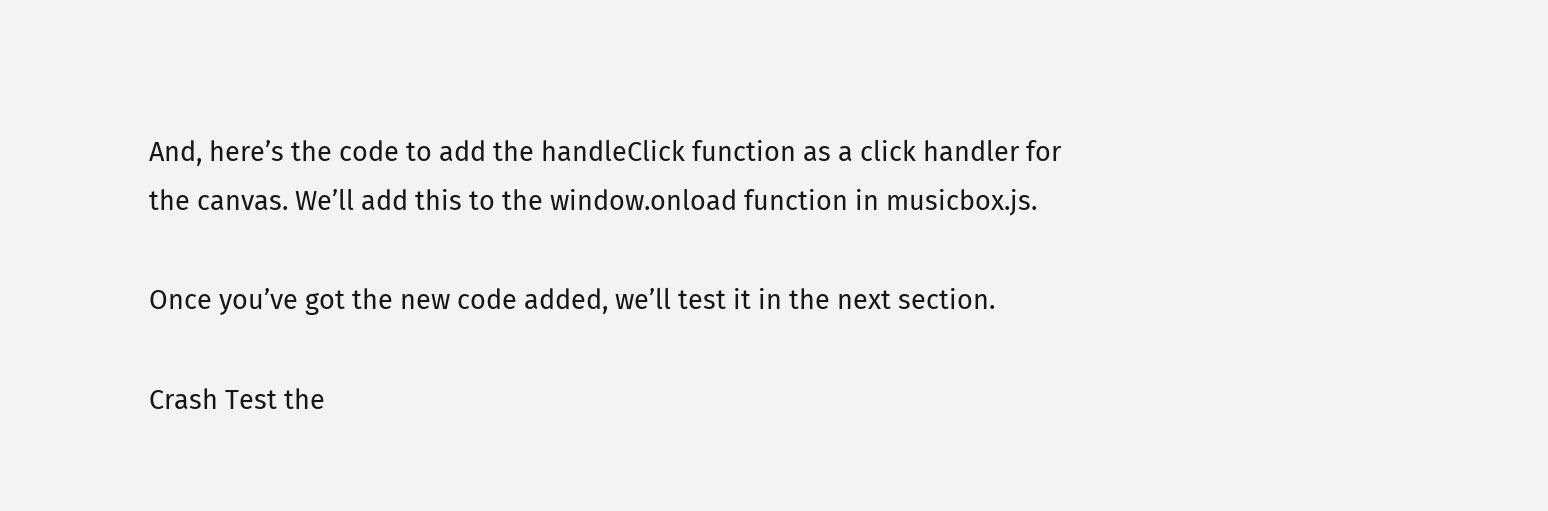And, here’s the code to add the handleClick function as a click handler for the canvas. We’ll add this to the window.onload function in musicbox.js.

Once you’ve got the new code added, we’ll test it in the next section.

Crash Test the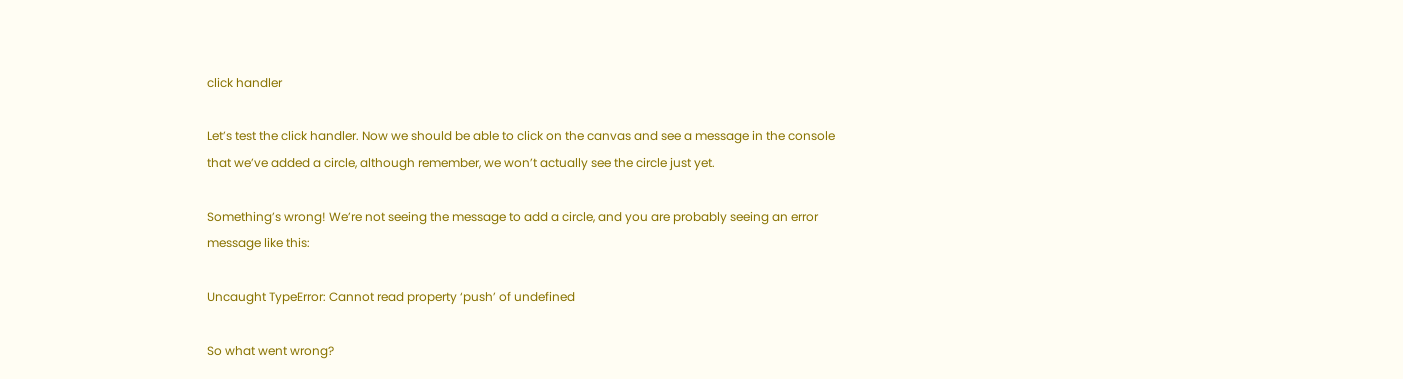click handler

Let’s test the click handler. Now we should be able to click on the canvas and see a message in the console that we’ve added a circle, although remember, we won’t actually see the circle just yet.

Something’s wrong! We’re not seeing the message to add a circle, and you are probably seeing an error message like this:

Uncaught TypeError: Cannot read property ‘push’ of undefined

So what went wrong?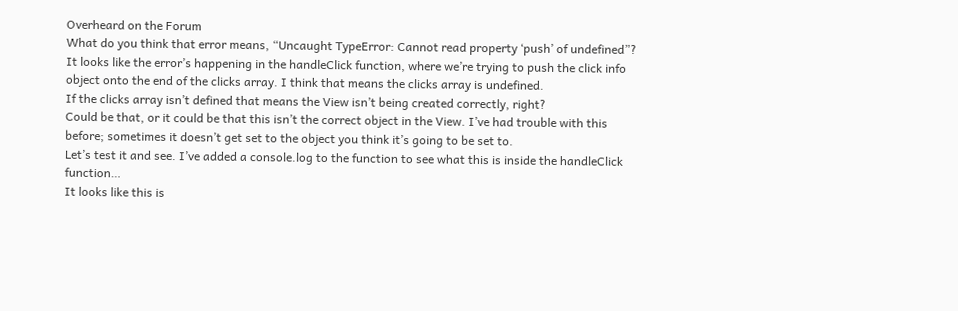Overheard on the Forum
What do you think that error means, “Uncaught TypeError: Cannot read property ‘push’ of undefined”?
It looks like the error’s happening in the handleClick function, where we’re trying to push the click info object onto the end of the clicks array. I think that means the clicks array is undefined.
If the clicks array isn’t defined that means the View isn’t being created correctly, right?
Could be that, or it could be that this isn’t the correct object in the View. I’ve had trouble with this before; sometimes it doesn’t get set to the object you think it’s going to be set to.
Let’s test it and see. I’ve added a console.log to the function to see what this is inside the handleClick function…
It looks like this is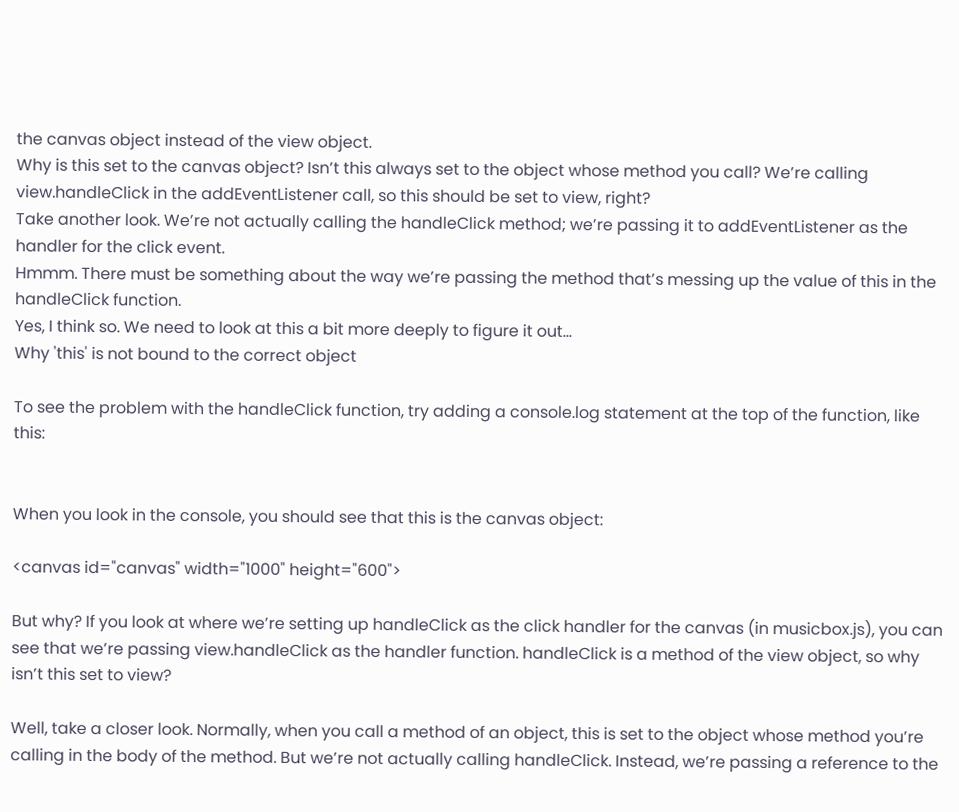the canvas object instead of the view object.
Why is this set to the canvas object? Isn’t this always set to the object whose method you call? We’re calling view.handleClick in the addEventListener call, so this should be set to view, right?
Take another look. We’re not actually calling the handleClick method; we’re passing it to addEventListener as the handler for the click event.
Hmmm. There must be something about the way we’re passing the method that’s messing up the value of this in the handleClick function.
Yes, I think so. We need to look at this a bit more deeply to figure it out…
Why 'this' is not bound to the correct object

To see the problem with the handleClick function, try adding a console.log statement at the top of the function, like this:


When you look in the console, you should see that this is the canvas object:

<canvas id="canvas" width="1000" height="600">

But why? If you look at where we’re setting up handleClick as the click handler for the canvas (in musicbox.js), you can see that we’re passing view.handleClick as the handler function. handleClick is a method of the view object, so why isn’t this set to view?

Well, take a closer look. Normally, when you call a method of an object, this is set to the object whose method you’re calling in the body of the method. But we’re not actually calling handleClick. Instead, we’re passing a reference to the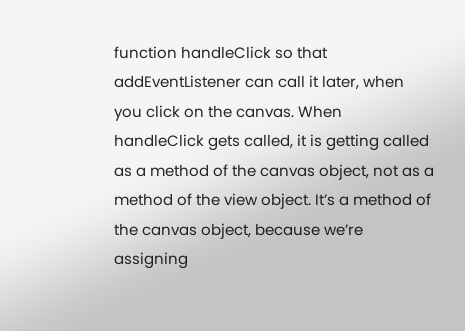function handleClick so that addEventListener can call it later, when you click on the canvas. When handleClick gets called, it is getting called as a method of the canvas object, not as a method of the view object. It’s a method of the canvas object, because we’re assigning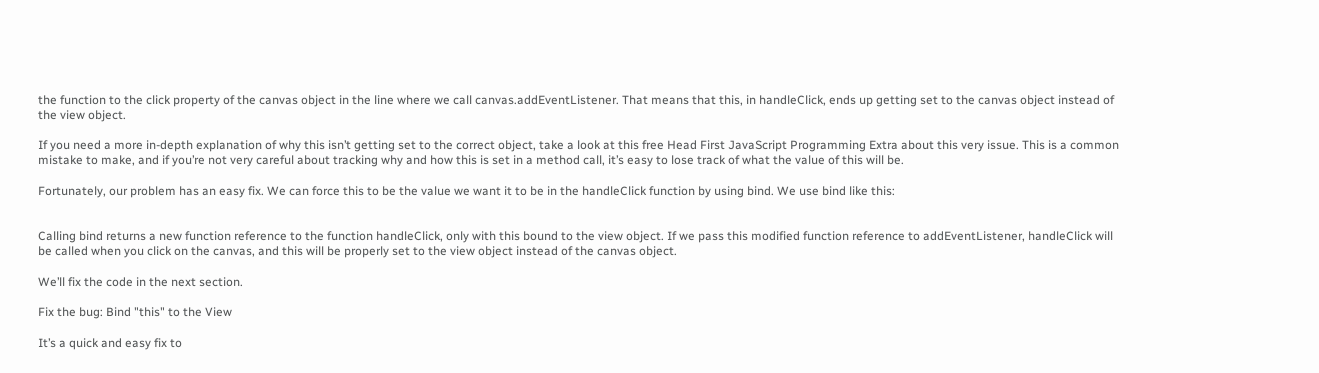the function to the click property of the canvas object in the line where we call canvas.addEventListener. That means that this, in handleClick, ends up getting set to the canvas object instead of the view object.

If you need a more in-depth explanation of why this isn’t getting set to the correct object, take a look at this free Head First JavaScript Programming Extra about this very issue. This is a common mistake to make, and if you’re not very careful about tracking why and how this is set in a method call, it’s easy to lose track of what the value of this will be.

Fortunately, our problem has an easy fix. We can force this to be the value we want it to be in the handleClick function by using bind. We use bind like this:


Calling bind returns a new function reference to the function handleClick, only with this bound to the view object. If we pass this modified function reference to addEventListener, handleClick will be called when you click on the canvas, and this will be properly set to the view object instead of the canvas object.

We’ll fix the code in the next section.

Fix the bug: Bind "this" to the View

It’s a quick and easy fix to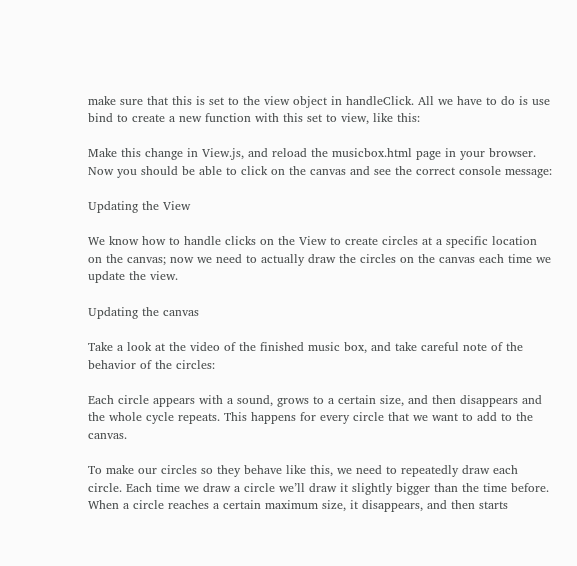make sure that this is set to the view object in handleClick. All we have to do is use bind to create a new function with this set to view, like this:

Make this change in View.js, and reload the musicbox.html page in your browser. Now you should be able to click on the canvas and see the correct console message:

Updating the View

We know how to handle clicks on the View to create circles at a specific location on the canvas; now we need to actually draw the circles on the canvas each time we update the view.

Updating the canvas

Take a look at the video of the finished music box, and take careful note of the behavior of the circles:

Each circle appears with a sound, grows to a certain size, and then disappears and the whole cycle repeats. This happens for every circle that we want to add to the canvas.

To make our circles so they behave like this, we need to repeatedly draw each circle. Each time we draw a circle we’ll draw it slightly bigger than the time before. When a circle reaches a certain maximum size, it disappears, and then starts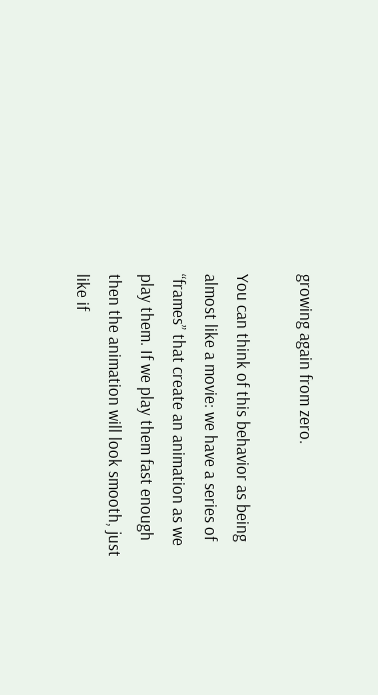growing again from zero.

You can think of this behavior as being almost like a movie: we have a series of “frames” that create an animation as we play them. If we play them fast enough then the animation will look smooth, just like if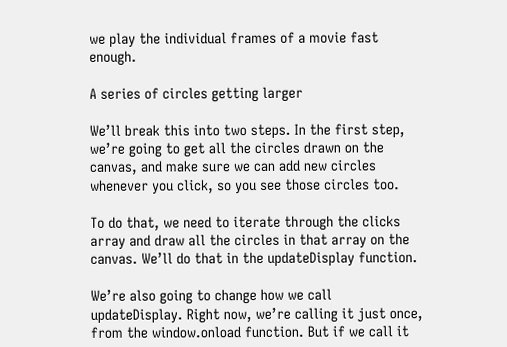we play the individual frames of a movie fast enough.

A series of circles getting larger

We’ll break this into two steps. In the first step, we’re going to get all the circles drawn on the canvas, and make sure we can add new circles whenever you click, so you see those circles too.

To do that, we need to iterate through the clicks array and draw all the circles in that array on the canvas. We’ll do that in the updateDisplay function.

We’re also going to change how we call updateDisplay. Right now, we’re calling it just once, from the window.onload function. But if we call it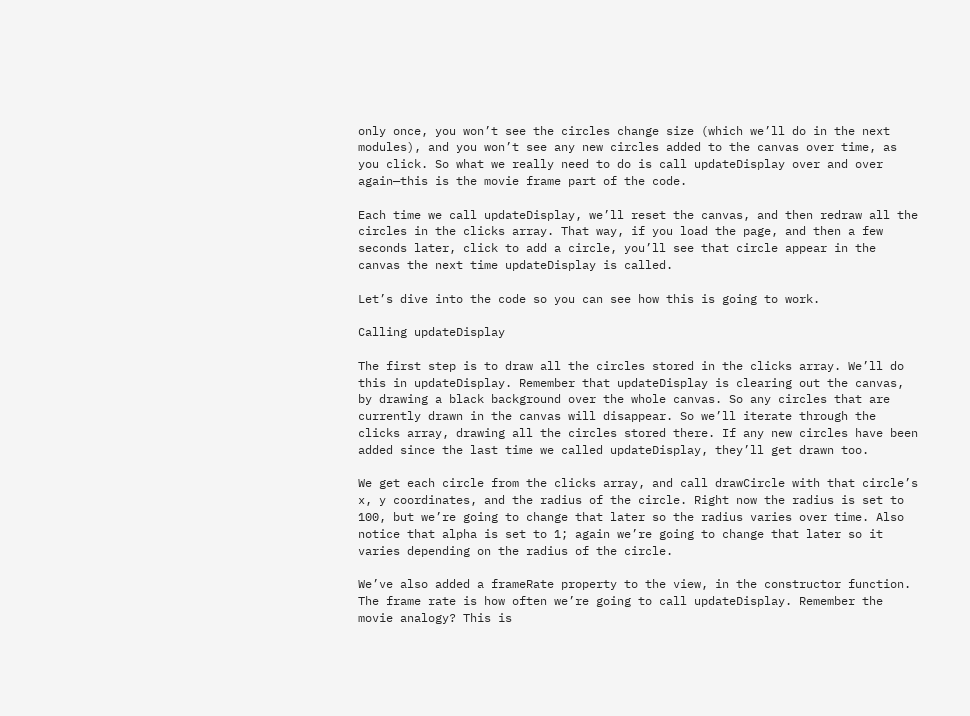only once, you won’t see the circles change size (which we’ll do in the next modules), and you won’t see any new circles added to the canvas over time, as you click. So what we really need to do is call updateDisplay over and over again—this is the movie frame part of the code.

Each time we call updateDisplay, we’ll reset the canvas, and then redraw all the circles in the clicks array. That way, if you load the page, and then a few seconds later, click to add a circle, you’ll see that circle appear in the canvas the next time updateDisplay is called.

Let’s dive into the code so you can see how this is going to work.

Calling updateDisplay

The first step is to draw all the circles stored in the clicks array. We’ll do this in updateDisplay. Remember that updateDisplay is clearing out the canvas, by drawing a black background over the whole canvas. So any circles that are currently drawn in the canvas will disappear. So we’ll iterate through the clicks array, drawing all the circles stored there. If any new circles have been added since the last time we called updateDisplay, they’ll get drawn too.

We get each circle from the clicks array, and call drawCircle with that circle’s x, y coordinates, and the radius of the circle. Right now the radius is set to 100, but we’re going to change that later so the radius varies over time. Also notice that alpha is set to 1; again we’re going to change that later so it varies depending on the radius of the circle.

We’ve also added a frameRate property to the view, in the constructor function. The frame rate is how often we’re going to call updateDisplay. Remember the movie analogy? This is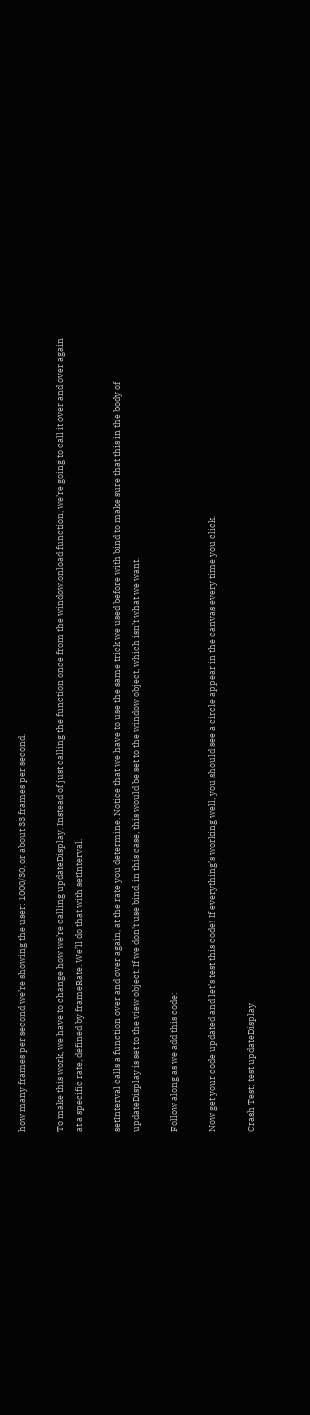how many frames per second we’re showing the user: 1000/30, or about 33 frames per second.

To make this work, we have to change how we’re calling updateDisplay. Instead of just calling the function once from the window.onload function, we’re going to call it over and over again at a specific rate, defined by frameRate. We’ll do that with setInterval.

setInterval calls a function over and over again, at the rate you determine. Notice that we have to use the same trick we used before with bind to make sure that this in the body of updateDisplay is set to the view object. If we don’t use bind, in this case, this would be set to the window object, which isn’t what we want.

Follow along as we add this code:

Now get your code updated and let’s test this code! If everything’s working well, you should see a circle appear in the canvas every time you click.

Crash Test: test updateDisplay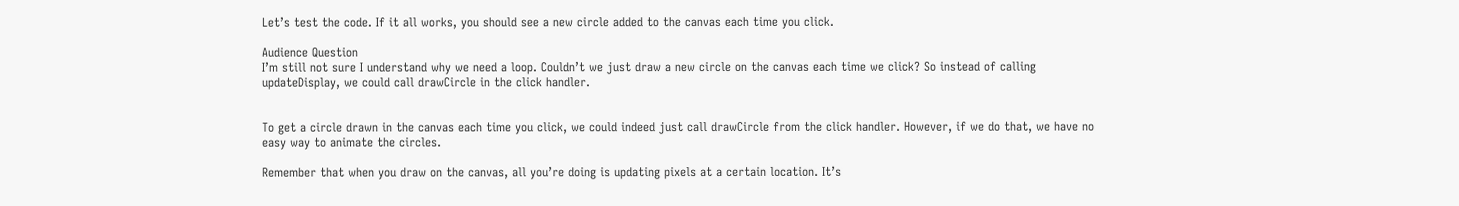Let’s test the code. If it all works, you should see a new circle added to the canvas each time you click.

Audience Question
I’m still not sure I understand why we need a loop. Couldn’t we just draw a new circle on the canvas each time we click? So instead of calling updateDisplay, we could call drawCircle in the click handler.


To get a circle drawn in the canvas each time you click, we could indeed just call drawCircle from the click handler. However, if we do that, we have no easy way to animate the circles.

Remember that when you draw on the canvas, all you’re doing is updating pixels at a certain location. It’s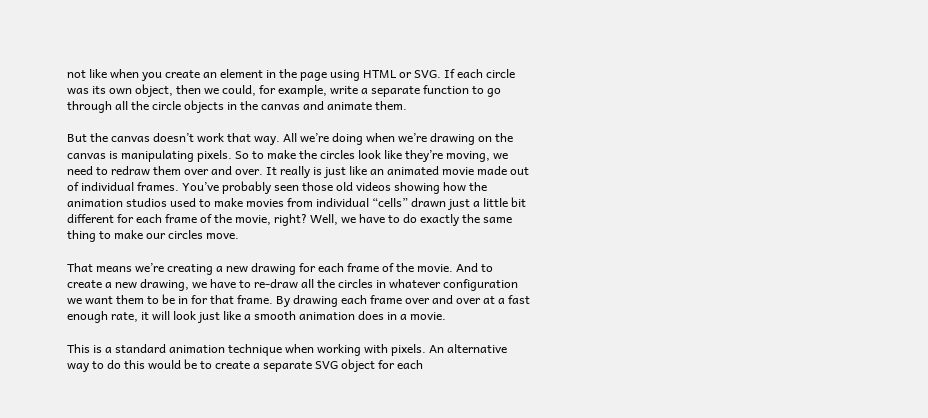not like when you create an element in the page using HTML or SVG. If each circle was its own object, then we could, for example, write a separate function to go through all the circle objects in the canvas and animate them.

But the canvas doesn’t work that way. All we’re doing when we’re drawing on the canvas is manipulating pixels. So to make the circles look like they’re moving, we need to redraw them over and over. It really is just like an animated movie made out of individual frames. You’ve probably seen those old videos showing how the animation studios used to make movies from individual “cells” drawn just a little bit different for each frame of the movie, right? Well, we have to do exactly the same thing to make our circles move.

That means we’re creating a new drawing for each frame of the movie. And to create a new drawing, we have to re-draw all the circles in whatever configuration we want them to be in for that frame. By drawing each frame over and over at a fast enough rate, it will look just like a smooth animation does in a movie.

This is a standard animation technique when working with pixels. An alternative way to do this would be to create a separate SVG object for each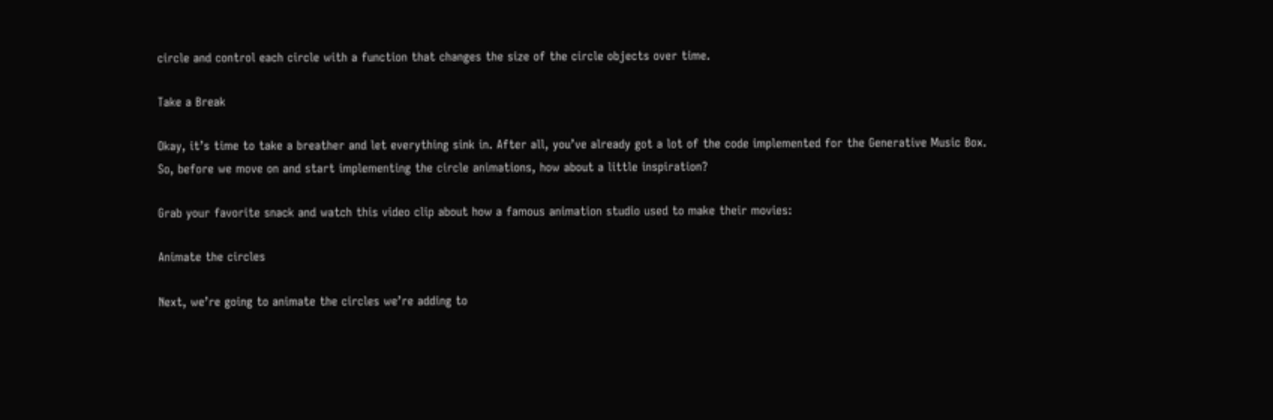circle and control each circle with a function that changes the size of the circle objects over time.

Take a Break

Okay, it’s time to take a breather and let everything sink in. After all, you’ve already got a lot of the code implemented for the Generative Music Box. So, before we move on and start implementing the circle animations, how about a little inspiration?

Grab your favorite snack and watch this video clip about how a famous animation studio used to make their movies:

Animate the circles

Next, we’re going to animate the circles we’re adding to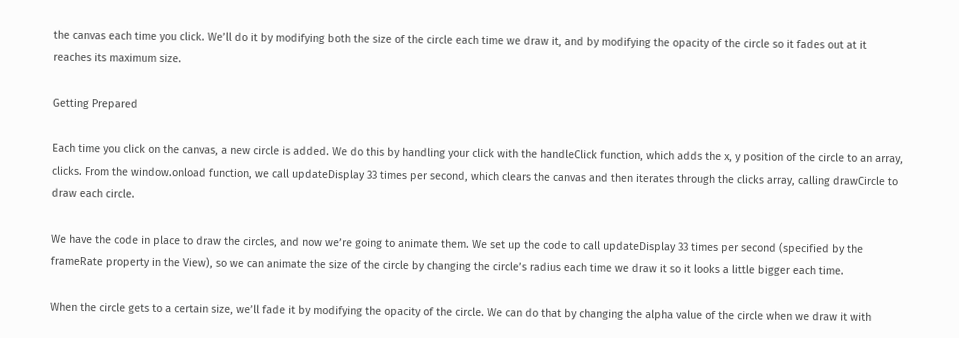the canvas each time you click. We’ll do it by modifying both the size of the circle each time we draw it, and by modifying the opacity of the circle so it fades out at it reaches its maximum size.

Getting Prepared

Each time you click on the canvas, a new circle is added. We do this by handling your click with the handleClick function, which adds the x, y position of the circle to an array, clicks. From the window.onload function, we call updateDisplay 33 times per second, which clears the canvas and then iterates through the clicks array, calling drawCircle to draw each circle.

We have the code in place to draw the circles, and now we’re going to animate them. We set up the code to call updateDisplay 33 times per second (specified by the frameRate property in the View), so we can animate the size of the circle by changing the circle’s radius each time we draw it so it looks a little bigger each time.

When the circle gets to a certain size, we’ll fade it by modifying the opacity of the circle. We can do that by changing the alpha value of the circle when we draw it with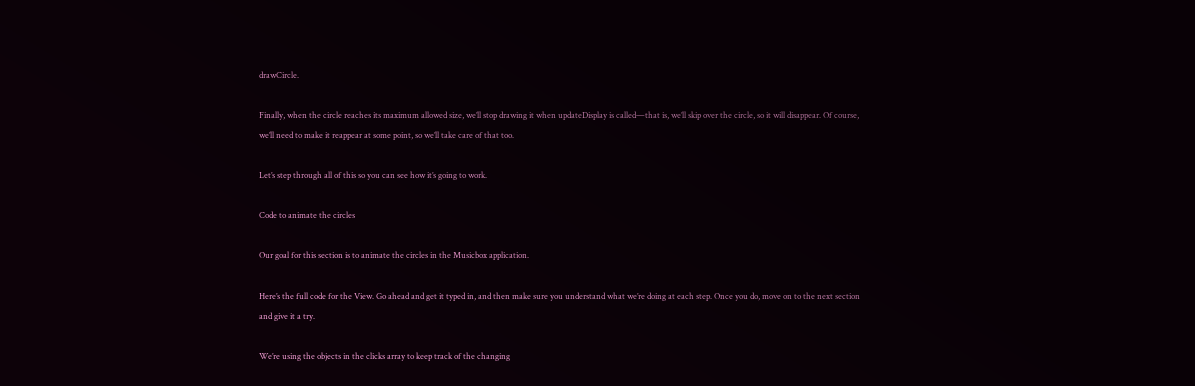drawCircle.

Finally, when the circle reaches its maximum allowed size, we’ll stop drawing it when updateDisplay is called—that is, we’ll skip over the circle, so it will disappear. Of course, we’ll need to make it reappear at some point, so we’ll take care of that too.

Let’s step through all of this so you can see how it’s going to work.

Code to animate the circles

Our goal for this section is to animate the circles in the Musicbox application.

Here’s the full code for the View. Go ahead and get it typed in, and then make sure you understand what we’re doing at each step. Once you do, move on to the next section and give it a try.

We’re using the objects in the clicks array to keep track of the changing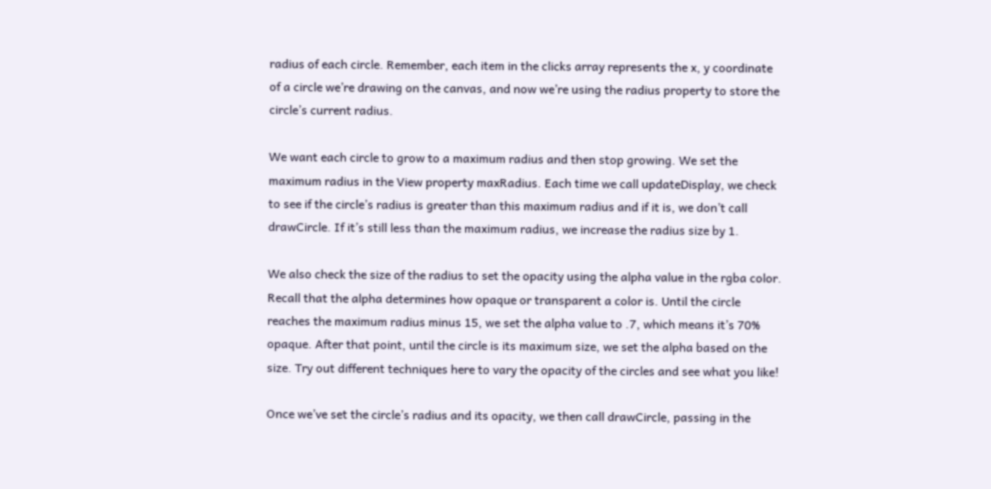radius of each circle. Remember, each item in the clicks array represents the x, y coordinate of a circle we’re drawing on the canvas, and now we’re using the radius property to store the circle’s current radius.

We want each circle to grow to a maximum radius and then stop growing. We set the maximum radius in the View property maxRadius. Each time we call updateDisplay, we check to see if the circle’s radius is greater than this maximum radius and if it is, we don’t call drawCircle. If it’s still less than the maximum radius, we increase the radius size by 1.

We also check the size of the radius to set the opacity using the alpha value in the rgba color. Recall that the alpha determines how opaque or transparent a color is. Until the circle reaches the maximum radius minus 15, we set the alpha value to .7, which means it’s 70% opaque. After that point, until the circle is its maximum size, we set the alpha based on the size. Try out different techniques here to vary the opacity of the circles and see what you like!

Once we’ve set the circle’s radius and its opacity, we then call drawCircle, passing in the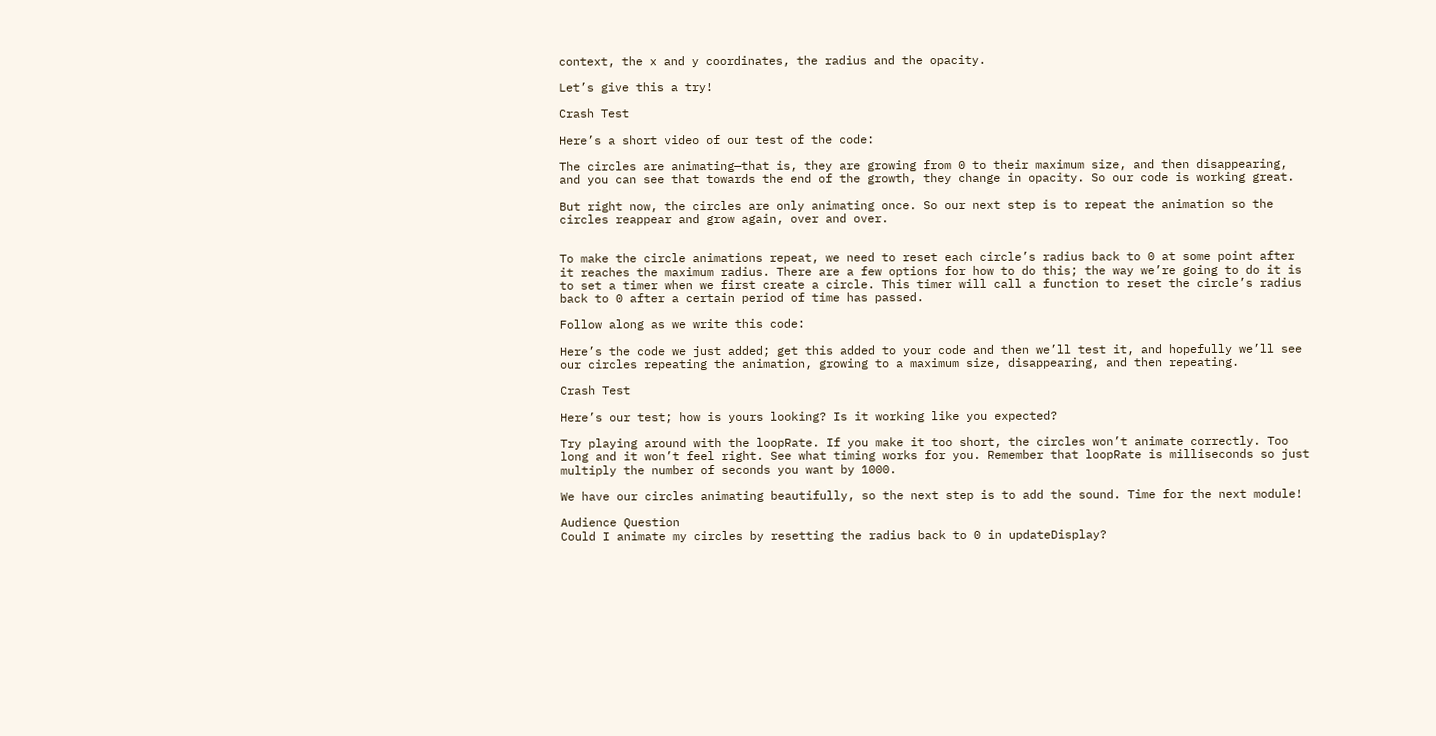context, the x and y coordinates, the radius and the opacity.

Let’s give this a try!

Crash Test

Here’s a short video of our test of the code:

The circles are animating—that is, they are growing from 0 to their maximum size, and then disappearing, and you can see that towards the end of the growth, they change in opacity. So our code is working great.

But right now, the circles are only animating once. So our next step is to repeat the animation so the circles reappear and grow again, over and over.


To make the circle animations repeat, we need to reset each circle’s radius back to 0 at some point after it reaches the maximum radius. There are a few options for how to do this; the way we’re going to do it is to set a timer when we first create a circle. This timer will call a function to reset the circle’s radius back to 0 after a certain period of time has passed.

Follow along as we write this code:

Here’s the code we just added; get this added to your code and then we’ll test it, and hopefully we’ll see our circles repeating the animation, growing to a maximum size, disappearing, and then repeating.

Crash Test

Here’s our test; how is yours looking? Is it working like you expected?

Try playing around with the loopRate. If you make it too short, the circles won’t animate correctly. Too long and it won’t feel right. See what timing works for you. Remember that loopRate is milliseconds so just multiply the number of seconds you want by 1000.

We have our circles animating beautifully, so the next step is to add the sound. Time for the next module!

Audience Question
Could I animate my circles by resetting the radius back to 0 in updateDisplay?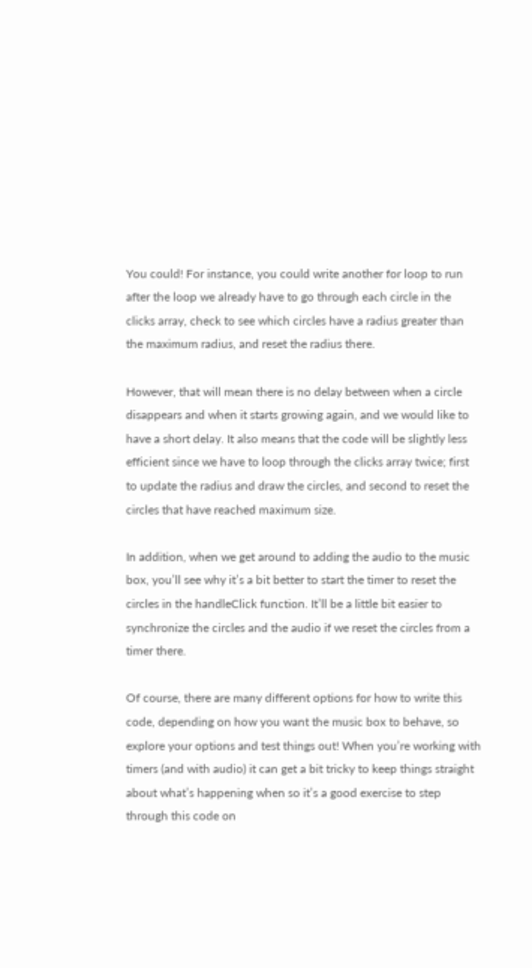You could! For instance, you could write another for loop to run after the loop we already have to go through each circle in the clicks array, check to see which circles have a radius greater than the maximum radius, and reset the radius there.

However, that will mean there is no delay between when a circle disappears and when it starts growing again, and we would like to have a short delay. It also means that the code will be slightly less efficient since we have to loop through the clicks array twice; first to update the radius and draw the circles, and second to reset the circles that have reached maximum size.

In addition, when we get around to adding the audio to the music box, you’ll see why it’s a bit better to start the timer to reset the circles in the handleClick function. It’ll be a little bit easier to synchronize the circles and the audio if we reset the circles from a timer there.

Of course, there are many different options for how to write this code, depending on how you want the music box to behave, so explore your options and test things out! When you’re working with timers (and with audio) it can get a bit tricky to keep things straight about what’s happening when so it’s a good exercise to step through this code on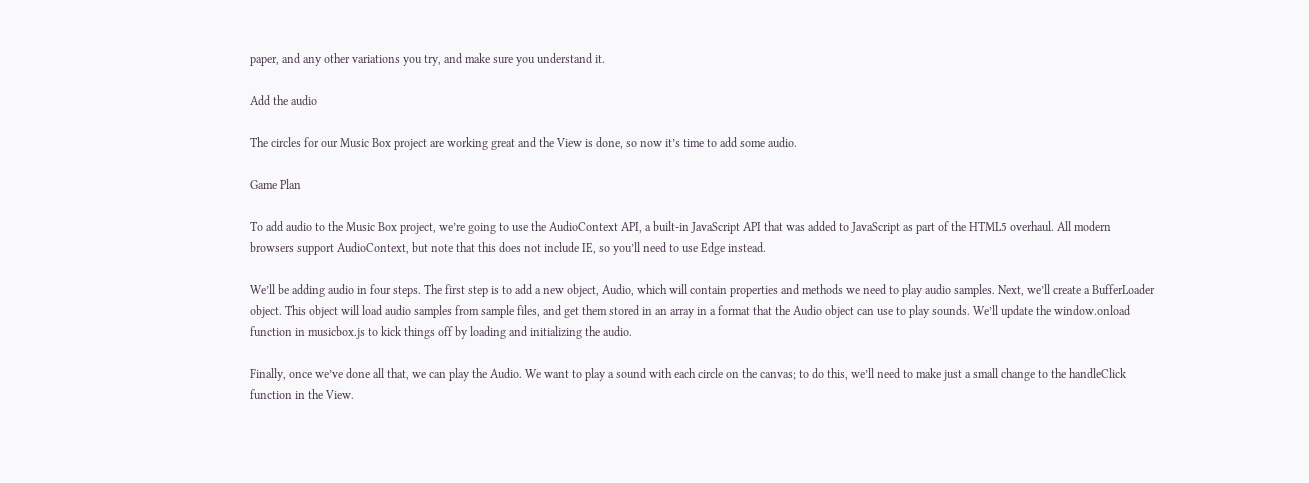paper, and any other variations you try, and make sure you understand it.

Add the audio

The circles for our Music Box project are working great and the View is done, so now it’s time to add some audio.

Game Plan

To add audio to the Music Box project, we’re going to use the AudioContext API, a built-in JavaScript API that was added to JavaScript as part of the HTML5 overhaul. All modern browsers support AudioContext, but note that this does not include IE, so you’ll need to use Edge instead.

We’ll be adding audio in four steps. The first step is to add a new object, Audio, which will contain properties and methods we need to play audio samples. Next, we’ll create a BufferLoader object. This object will load audio samples from sample files, and get them stored in an array in a format that the Audio object can use to play sounds. We’ll update the window.onload function in musicbox.js to kick things off by loading and initializing the audio.

Finally, once we’ve done all that, we can play the Audio. We want to play a sound with each circle on the canvas; to do this, we’ll need to make just a small change to the handleClick function in the View.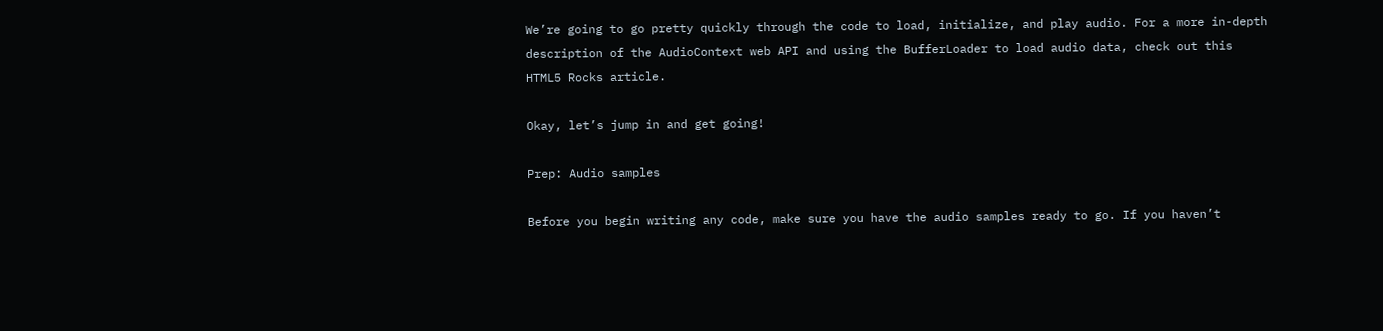We’re going to go pretty quickly through the code to load, initialize, and play audio. For a more in-depth description of the AudioContext web API and using the BufferLoader to load audio data, check out this HTML5 Rocks article.

Okay, let’s jump in and get going!

Prep: Audio samples

Before you begin writing any code, make sure you have the audio samples ready to go. If you haven’t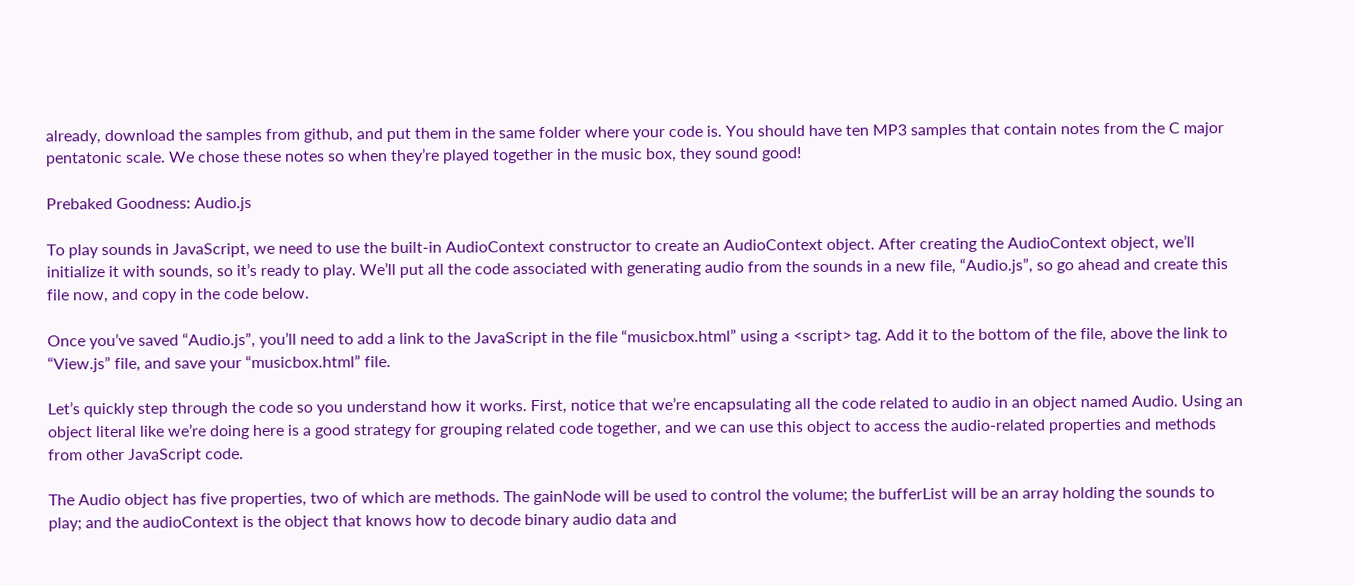already, download the samples from github, and put them in the same folder where your code is. You should have ten MP3 samples that contain notes from the C major pentatonic scale. We chose these notes so when they’re played together in the music box, they sound good!

Prebaked Goodness: Audio.js

To play sounds in JavaScript, we need to use the built-in AudioContext constructor to create an AudioContext object. After creating the AudioContext object, we’ll initialize it with sounds, so it’s ready to play. We’ll put all the code associated with generating audio from the sounds in a new file, “Audio.js”, so go ahead and create this file now, and copy in the code below.

Once you’ve saved “Audio.js”, you’ll need to add a link to the JavaScript in the file “musicbox.html” using a <script> tag. Add it to the bottom of the file, above the link to “View.js” file, and save your “musicbox.html” file.

Let’s quickly step through the code so you understand how it works. First, notice that we’re encapsulating all the code related to audio in an object named Audio. Using an object literal like we’re doing here is a good strategy for grouping related code together, and we can use this object to access the audio-related properties and methods from other JavaScript code.

The Audio object has five properties, two of which are methods. The gainNode will be used to control the volume; the bufferList will be an array holding the sounds to play; and the audioContext is the object that knows how to decode binary audio data and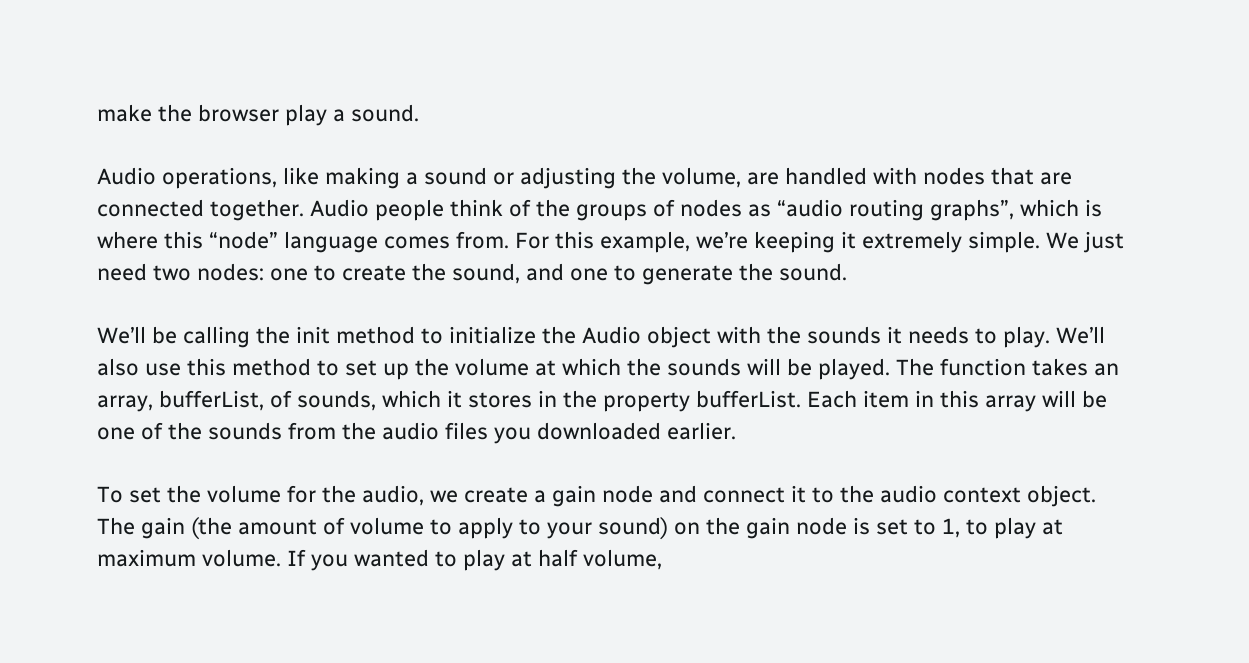make the browser play a sound.

Audio operations, like making a sound or adjusting the volume, are handled with nodes that are connected together. Audio people think of the groups of nodes as “audio routing graphs”, which is where this “node” language comes from. For this example, we’re keeping it extremely simple. We just need two nodes: one to create the sound, and one to generate the sound.

We’ll be calling the init method to initialize the Audio object with the sounds it needs to play. We’ll also use this method to set up the volume at which the sounds will be played. The function takes an array, bufferList, of sounds, which it stores in the property bufferList. Each item in this array will be one of the sounds from the audio files you downloaded earlier.

To set the volume for the audio, we create a gain node and connect it to the audio context object. The gain (the amount of volume to apply to your sound) on the gain node is set to 1, to play at maximum volume. If you wanted to play at half volume,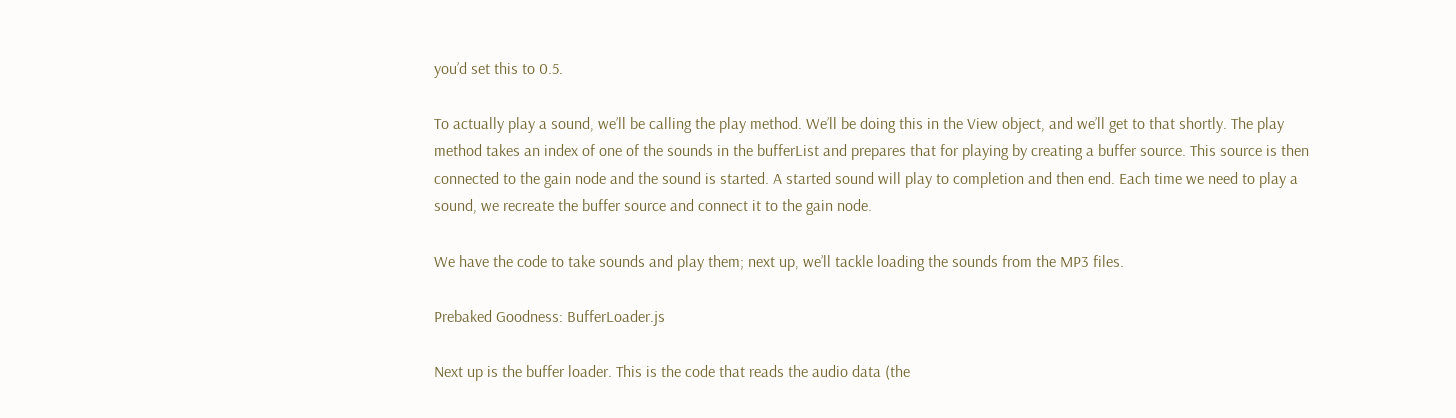you’d set this to 0.5.

To actually play a sound, we’ll be calling the play method. We’ll be doing this in the View object, and we’ll get to that shortly. The play method takes an index of one of the sounds in the bufferList and prepares that for playing by creating a buffer source. This source is then connected to the gain node and the sound is started. A started sound will play to completion and then end. Each time we need to play a sound, we recreate the buffer source and connect it to the gain node.

We have the code to take sounds and play them; next up, we’ll tackle loading the sounds from the MP3 files.

Prebaked Goodness: BufferLoader.js

Next up is the buffer loader. This is the code that reads the audio data (the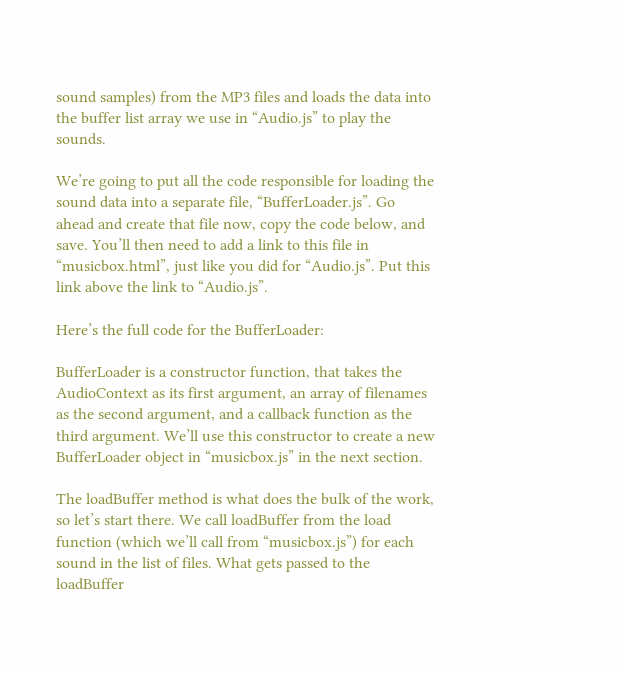sound samples) from the MP3 files and loads the data into the buffer list array we use in “Audio.js” to play the sounds.

We’re going to put all the code responsible for loading the sound data into a separate file, “BufferLoader.js”. Go ahead and create that file now, copy the code below, and save. You’ll then need to add a link to this file in “musicbox.html”, just like you did for “Audio.js”. Put this link above the link to “Audio.js”.

Here’s the full code for the BufferLoader:

BufferLoader is a constructor function, that takes the AudioContext as its first argument, an array of filenames as the second argument, and a callback function as the third argument. We’ll use this constructor to create a new BufferLoader object in “musicbox.js” in the next section.

The loadBuffer method is what does the bulk of the work, so let’s start there. We call loadBuffer from the load function (which we’ll call from “musicbox.js”) for each sound in the list of files. What gets passed to the loadBuffer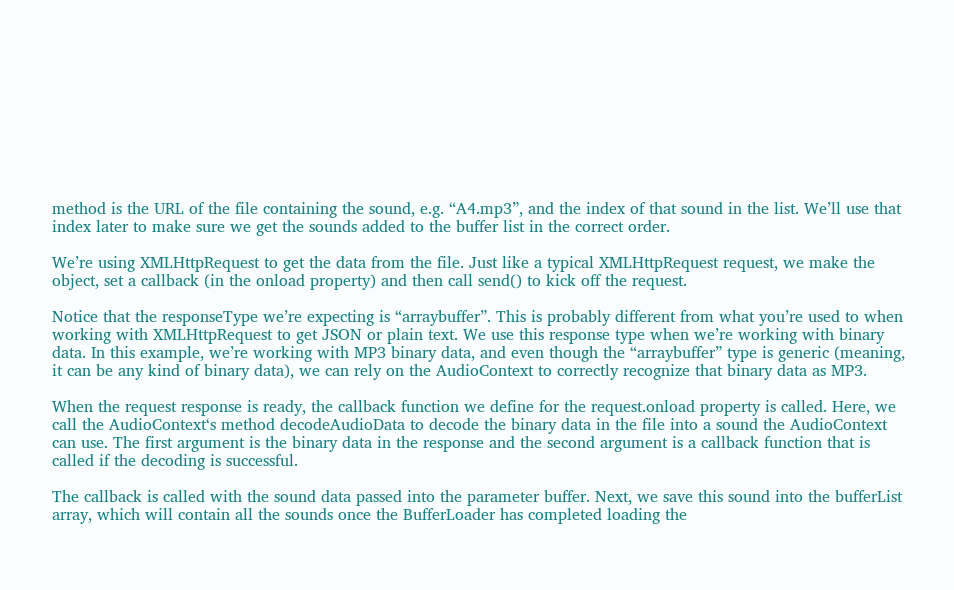method is the URL of the file containing the sound, e.g. “A4.mp3”, and the index of that sound in the list. We’ll use that index later to make sure we get the sounds added to the buffer list in the correct order.

We’re using XMLHttpRequest to get the data from the file. Just like a typical XMLHttpRequest request, we make the object, set a callback (in the onload property) and then call send() to kick off the request.

Notice that the responseType we’re expecting is “arraybuffer”. This is probably different from what you’re used to when working with XMLHttpRequest to get JSON or plain text. We use this response type when we’re working with binary data. In this example, we’re working with MP3 binary data, and even though the “arraybuffer” type is generic (meaning, it can be any kind of binary data), we can rely on the AudioContext to correctly recognize that binary data as MP3.

When the request response is ready, the callback function we define for the request.onload property is called. Here, we call the AudioContext‘s method decodeAudioData to decode the binary data in the file into a sound the AudioContext can use. The first argument is the binary data in the response and the second argument is a callback function that is called if the decoding is successful.

The callback is called with the sound data passed into the parameter buffer. Next, we save this sound into the bufferList array, which will contain all the sounds once the BufferLoader has completed loading the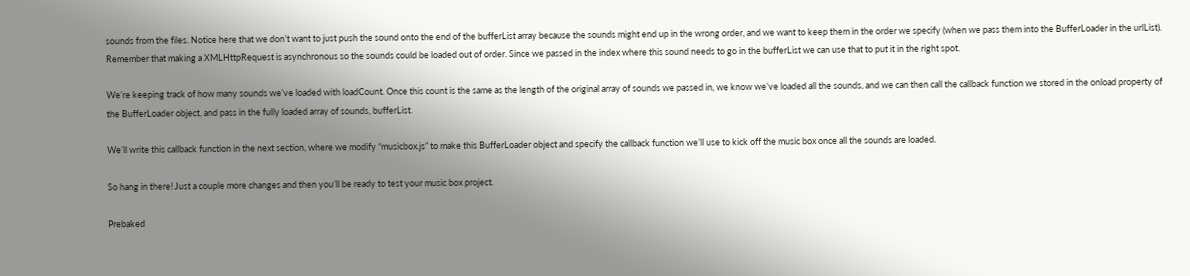sounds from the files. Notice here that we don’t want to just push the sound onto the end of the bufferList array because the sounds might end up in the wrong order, and we want to keep them in the order we specify (when we pass them into the BufferLoader in the urlList). Remember that making a XMLHttpRequest is asynchronous so the sounds could be loaded out of order. Since we passed in the index where this sound needs to go in the bufferList we can use that to put it in the right spot.

We’re keeping track of how many sounds we’ve loaded with loadCount. Once this count is the same as the length of the original array of sounds we passed in, we know we’ve loaded all the sounds, and we can then call the callback function we stored in the onload property of the BufferLoader object, and pass in the fully loaded array of sounds, bufferList.

We’ll write this callback function in the next section, where we modify “musicbox.js” to make this BufferLoader object and specify the callback function we’ll use to kick off the music box once all the sounds are loaded.

So hang in there! Just a couple more changes and then you’ll be ready to test your music box project.

Prebaked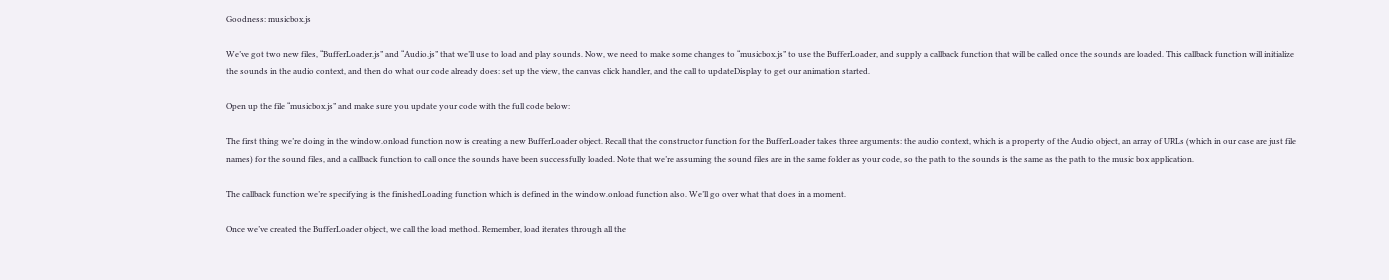Goodness: musicbox.js

We’ve got two new files, “BufferLoader.js” and “Audio.js” that we’ll use to load and play sounds. Now, we need to make some changes to “musicbox.js” to use the BufferLoader, and supply a callback function that will be called once the sounds are loaded. This callback function will initialize the sounds in the audio context, and then do what our code already does: set up the view, the canvas click handler, and the call to updateDisplay to get our animation started.

Open up the file “musicbox.js” and make sure you update your code with the full code below:

The first thing we’re doing in the window.onload function now is creating a new BufferLoader object. Recall that the constructor function for the BufferLoader takes three arguments: the audio context, which is a property of the Audio object, an array of URLs (which in our case are just file names) for the sound files, and a callback function to call once the sounds have been successfully loaded. Note that we’re assuming the sound files are in the same folder as your code, so the path to the sounds is the same as the path to the music box application.

The callback function we’re specifying is the finishedLoading function which is defined in the window.onload function also. We’ll go over what that does in a moment.

Once we’ve created the BufferLoader object, we call the load method. Remember, load iterates through all the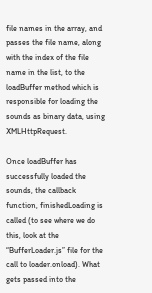file names in the array, and passes the file name, along with the index of the file name in the list, to the loadBuffer method which is responsible for loading the sounds as binary data, using XMLHttpRequest.

Once loadBuffer has successfully loaded the sounds, the callback function, finishedLoading is called (to see where we do this, look at the “BufferLoader.js” file for the call to loader.onload). What gets passed into the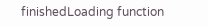finishedLoading function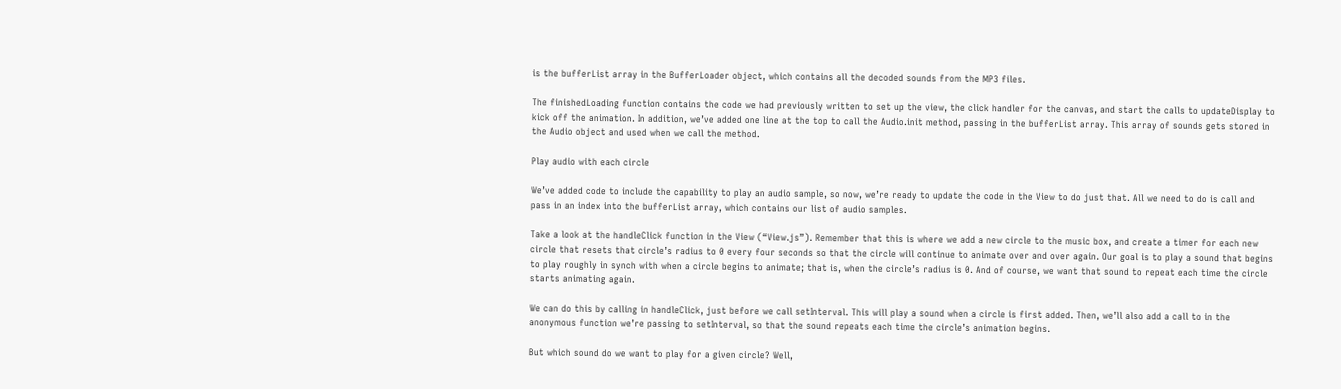is the bufferList array in the BufferLoader object, which contains all the decoded sounds from the MP3 files.

The finishedLoading function contains the code we had previously written to set up the view, the click handler for the canvas, and start the calls to updateDisplay to kick off the animation. In addition, we’ve added one line at the top to call the Audio.init method, passing in the bufferList array. This array of sounds gets stored in the Audio object and used when we call the method.

Play audio with each circle

We’ve added code to include the capability to play an audio sample, so now, we’re ready to update the code in the View to do just that. All we need to do is call and pass in an index into the bufferList array, which contains our list of audio samples.

Take a look at the handleClick function in the View (“View.js”). Remember that this is where we add a new circle to the music box, and create a timer for each new circle that resets that circle’s radius to 0 every four seconds so that the circle will continue to animate over and over again. Our goal is to play a sound that begins to play roughly in synch with when a circle begins to animate; that is, when the circle’s radius is 0. And of course, we want that sound to repeat each time the circle starts animating again.

We can do this by calling in handleClick, just before we call setInterval. This will play a sound when a circle is first added. Then, we’ll also add a call to in the anonymous function we’re passing to setInterval, so that the sound repeats each time the circle’s animation begins.

But which sound do we want to play for a given circle? Well,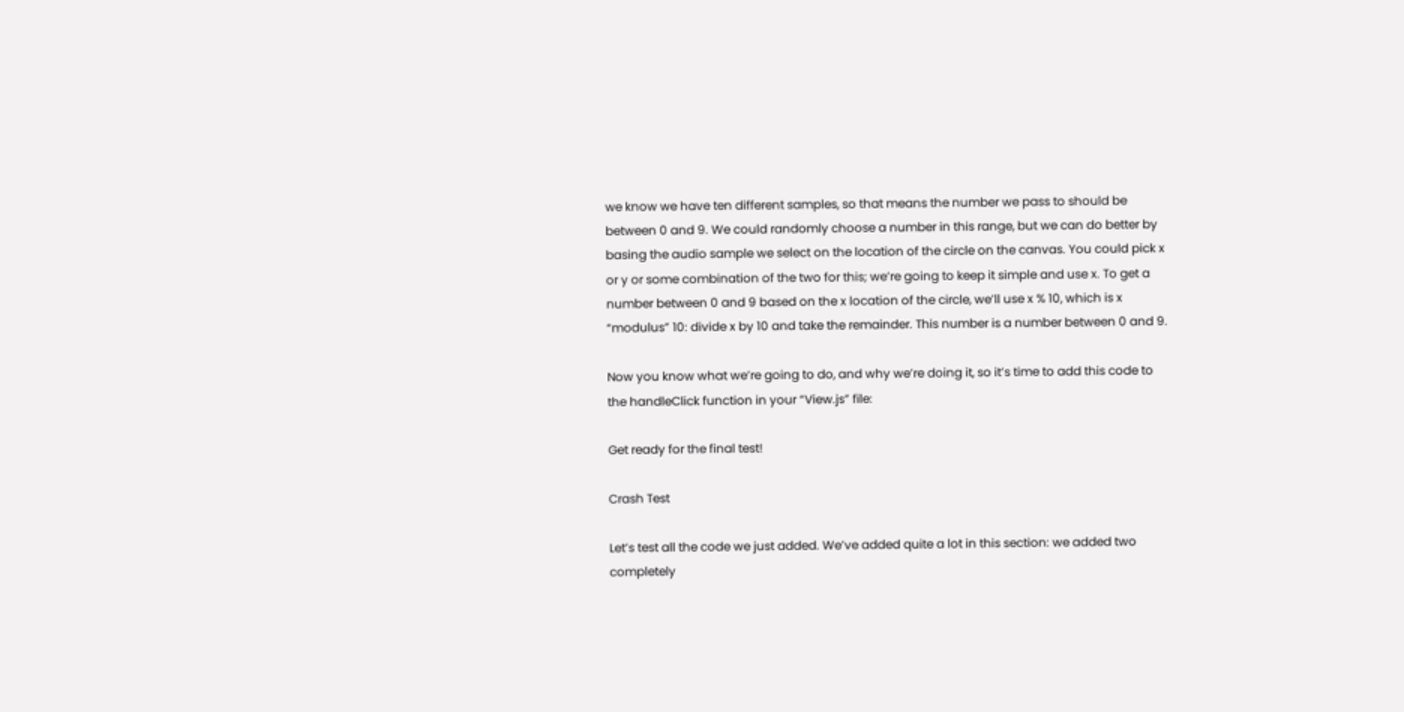we know we have ten different samples, so that means the number we pass to should be between 0 and 9. We could randomly choose a number in this range, but we can do better by basing the audio sample we select on the location of the circle on the canvas. You could pick x or y or some combination of the two for this; we’re going to keep it simple and use x. To get a number between 0 and 9 based on the x location of the circle, we’ll use x % 10, which is x “modulus” 10: divide x by 10 and take the remainder. This number is a number between 0 and 9.

Now you know what we’re going to do, and why we’re doing it, so it’s time to add this code to the handleClick function in your “View.js” file:

Get ready for the final test!

Crash Test

Let’s test all the code we just added. We’ve added quite a lot in this section: we added two completely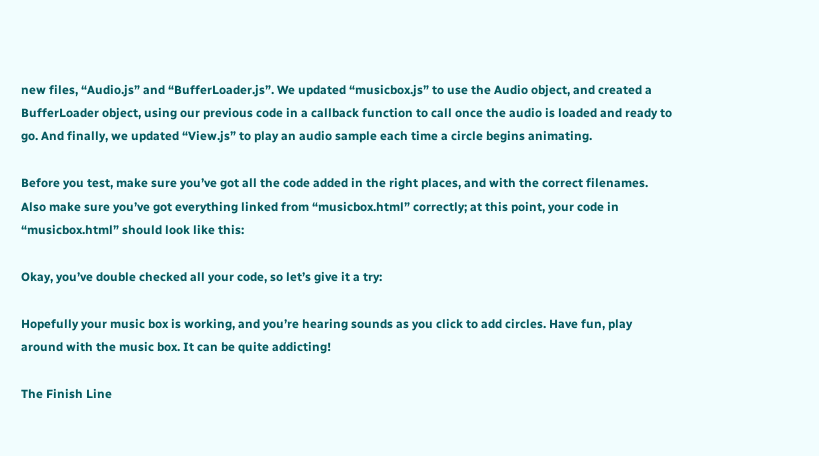new files, “Audio.js” and “BufferLoader.js”. We updated “musicbox.js” to use the Audio object, and created a BufferLoader object, using our previous code in a callback function to call once the audio is loaded and ready to go. And finally, we updated “View.js” to play an audio sample each time a circle begins animating.

Before you test, make sure you’ve got all the code added in the right places, and with the correct filenames. Also make sure you’ve got everything linked from “musicbox.html” correctly; at this point, your code in “musicbox.html” should look like this:

Okay, you’ve double checked all your code, so let’s give it a try:

Hopefully your music box is working, and you’re hearing sounds as you click to add circles. Have fun, play around with the music box. It can be quite addicting!

The Finish Line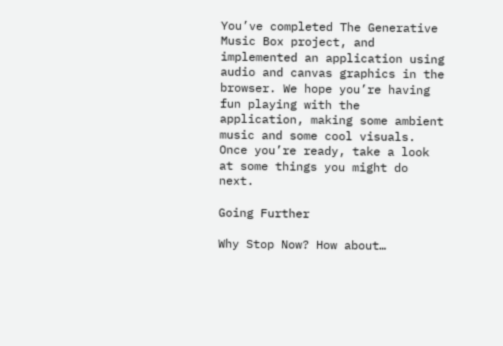You’ve completed The Generative Music Box project, and implemented an application using audio and canvas graphics in the browser. We hope you’re having fun playing with the application, making some ambient music and some cool visuals. Once you’re ready, take a look at some things you might do next.

Going Further

Why Stop Now? How about…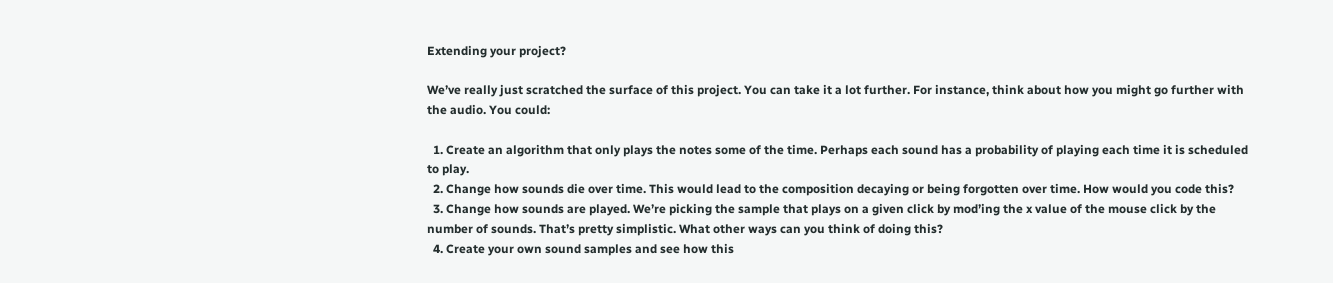Extending your project?

We’ve really just scratched the surface of this project. You can take it a lot further. For instance, think about how you might go further with the audio. You could:

  1. Create an algorithm that only plays the notes some of the time. Perhaps each sound has a probability of playing each time it is scheduled to play.
  2. Change how sounds die over time. This would lead to the composition decaying or being forgotten over time. How would you code this?
  3. Change how sounds are played. We’re picking the sample that plays on a given click by mod’ing the x value of the mouse click by the number of sounds. That’s pretty simplistic. What other ways can you think of doing this?
  4. Create your own sound samples and see how this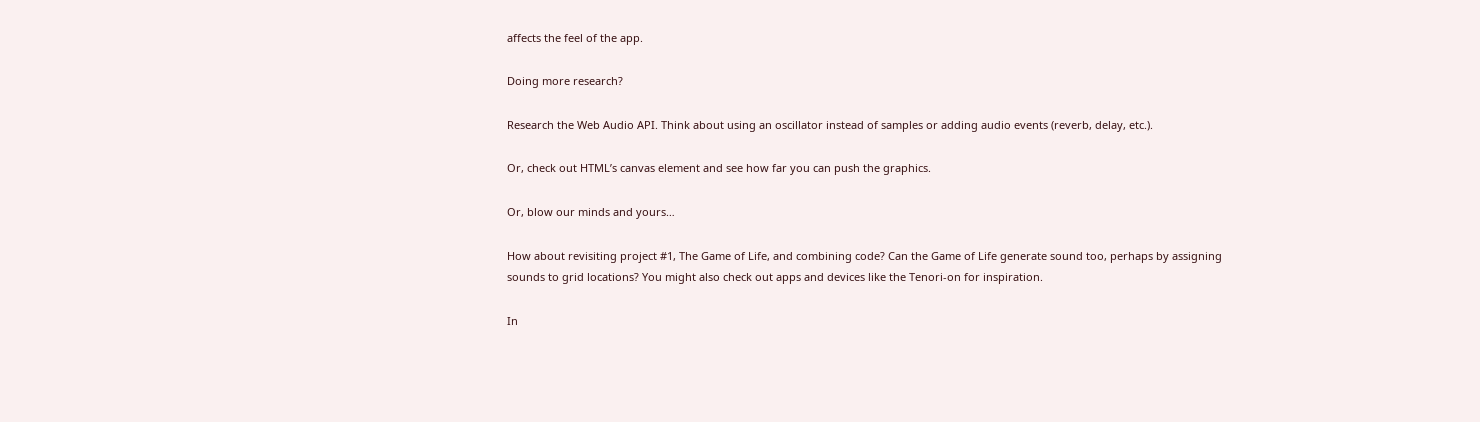affects the feel of the app.

Doing more research?

Research the Web Audio API. Think about using an oscillator instead of samples or adding audio events (reverb, delay, etc.).

Or, check out HTML’s canvas element and see how far you can push the graphics.

Or, blow our minds and yours…

How about revisiting project #1, The Game of Life, and combining code? Can the Game of Life generate sound too, perhaps by assigning sounds to grid locations? You might also check out apps and devices like the Tenori-on for inspiration.

In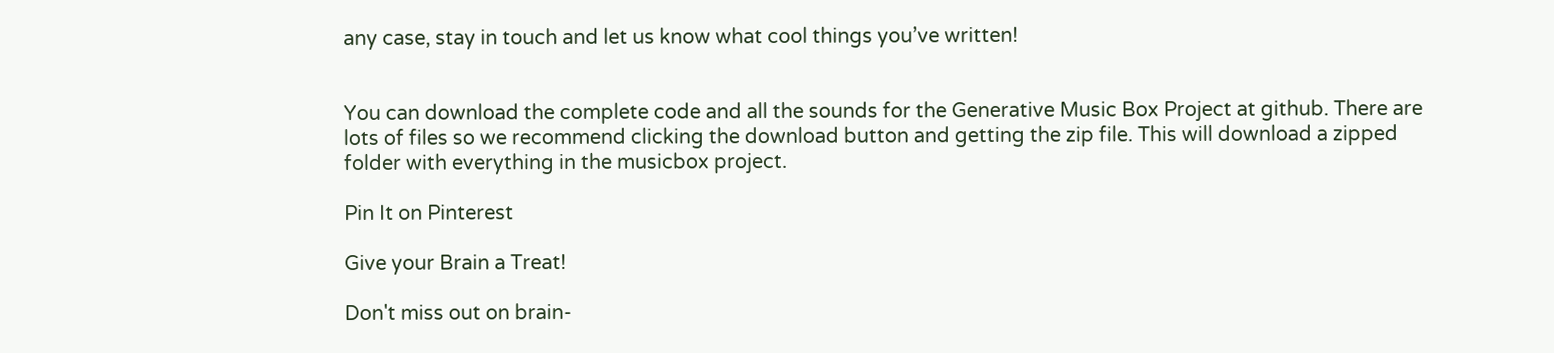any case, stay in touch and let us know what cool things you’ve written!


You can download the complete code and all the sounds for the Generative Music Box Project at github. There are lots of files so we recommend clicking the download button and getting the zip file. This will download a zipped folder with everything in the musicbox project.

Pin It on Pinterest

Give your Brain a Treat!

Don't miss out on brain-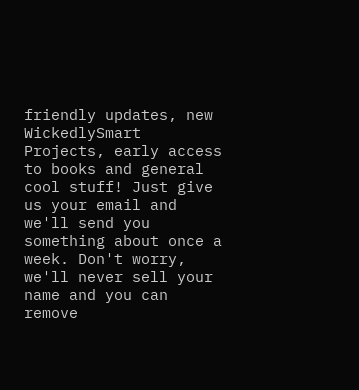friendly updates, new WickedlySmart Projects, early access to books and general cool stuff! Just give us your email and we'll send you something about once a week. Don't worry, we'll never sell your name and you can remove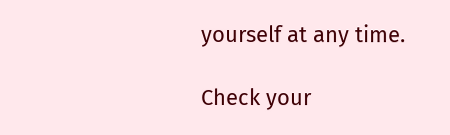yourself at any time.

Check your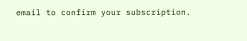email to confirm your subscription.